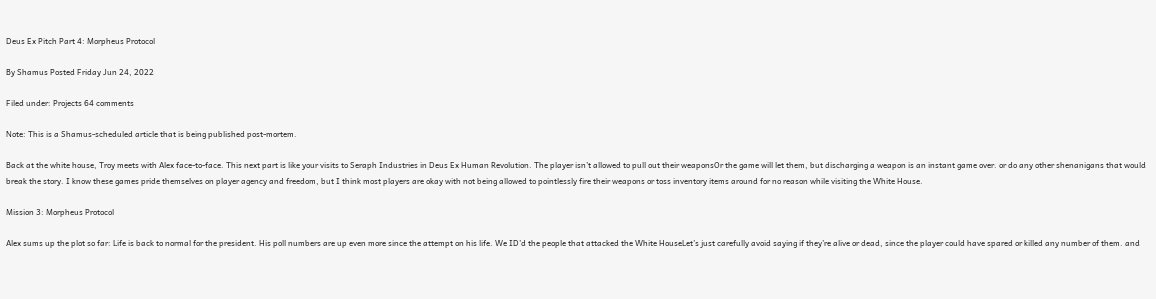Deus Ex Pitch Part 4: Morpheus Protocol

By Shamus Posted Friday Jun 24, 2022

Filed under: Projects 64 comments

Note: This is a Shamus-scheduled article that is being published post-mortem.

Back at the white house, Troy meets with Alex face-to-face. This next part is like your visits to Seraph Industries in Deus Ex Human Revolution. The player isn’t allowed to pull out their weaponsOr the game will let them, but discharging a weapon is an instant game over. or do any other shenanigans that would break the story. I know these games pride themselves on player agency and freedom, but I think most players are okay with not being allowed to pointlessly fire their weapons or toss inventory items around for no reason while visiting the White House.

Mission 3: Morpheus Protocol

Alex sums up the plot so far: Life is back to normal for the president. His poll numbers are up even more since the attempt on his life. We ID’d the people that attacked the White HouseLet’s just carefully avoid saying if they’re alive or dead, since the player could have spared or killed any number of them. and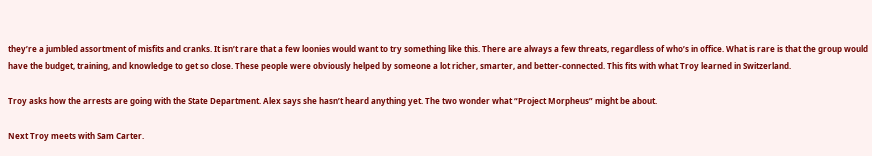they’re a jumbled assortment of misfits and cranks. It isn’t rare that a few loonies would want to try something like this. There are always a few threats, regardless of who’s in office. What is rare is that the group would have the budget, training, and knowledge to get so close. These people were obviously helped by someone a lot richer, smarter, and better-connected. This fits with what Troy learned in Switzerland.

Troy asks how the arrests are going with the State Department. Alex says she hasn’t heard anything yet. The two wonder what “Project Morpheus” might be about.

Next Troy meets with Sam Carter.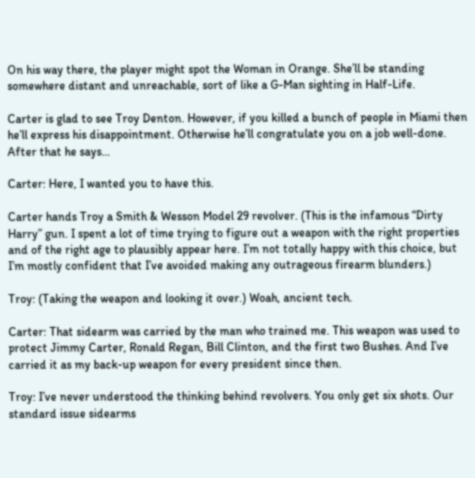On his way there, the player might spot the Woman in Orange. She’ll be standing somewhere distant and unreachable, sort of like a G-Man sighting in Half-Life.

Carter is glad to see Troy Denton. However, if you killed a bunch of people in Miami then he’ll express his disappointment. Otherwise he’ll congratulate you on a job well-done. After that he says…

Carter: Here, I wanted you to have this.

Carter hands Troy a Smith & Wesson Model 29 revolver. (This is the infamous “Dirty Harry” gun. I spent a lot of time trying to figure out a weapon with the right properties and of the right age to plausibly appear here. I’m not totally happy with this choice, but I’m mostly confident that I’ve avoided making any outrageous firearm blunders.)

Troy: (Taking the weapon and looking it over.) Woah, ancient tech.

Carter: That sidearm was carried by the man who trained me. This weapon was used to protect Jimmy Carter, Ronald Regan, Bill Clinton, and the first two Bushes. And I’ve carried it as my back-up weapon for every president since then.

Troy: I’ve never understood the thinking behind revolvers. You only get six shots. Our standard issue sidearms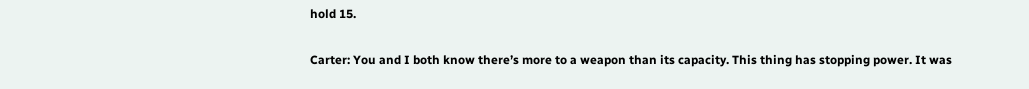hold 15.

Carter: You and I both know there’s more to a weapon than its capacity. This thing has stopping power. It was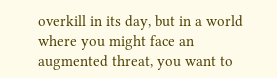overkill in its day, but in a world where you might face an augmented threat, you want to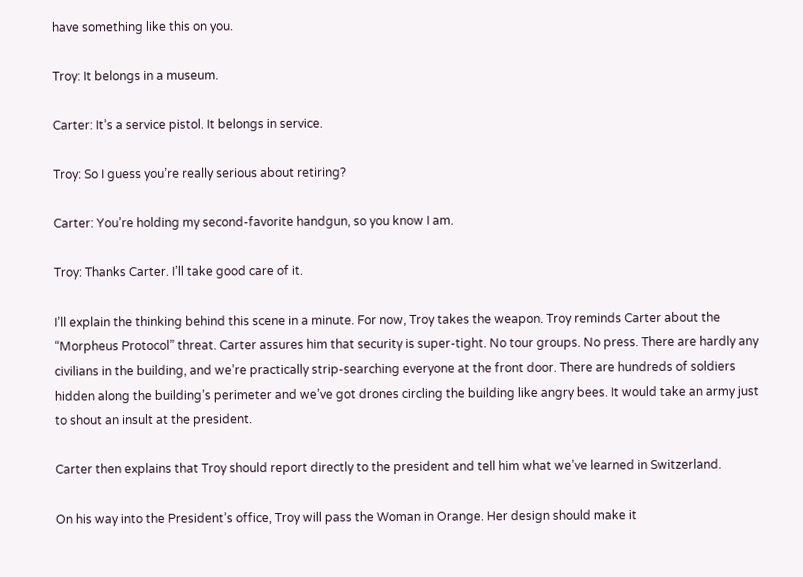have something like this on you.

Troy: It belongs in a museum.

Carter: It’s a service pistol. It belongs in service.

Troy: So I guess you’re really serious about retiring?

Carter: You’re holding my second-favorite handgun, so you know I am.

Troy: Thanks Carter. I’ll take good care of it.

I’ll explain the thinking behind this scene in a minute. For now, Troy takes the weapon. Troy reminds Carter about the “Morpheus Protocol” threat. Carter assures him that security is super-tight. No tour groups. No press. There are hardly any civilians in the building, and we’re practically strip-searching everyone at the front door. There are hundreds of soldiers hidden along the building’s perimeter and we’ve got drones circling the building like angry bees. It would take an army just to shout an insult at the president.

Carter then explains that Troy should report directly to the president and tell him what we’ve learned in Switzerland.

On his way into the President’s office, Troy will pass the Woman in Orange. Her design should make it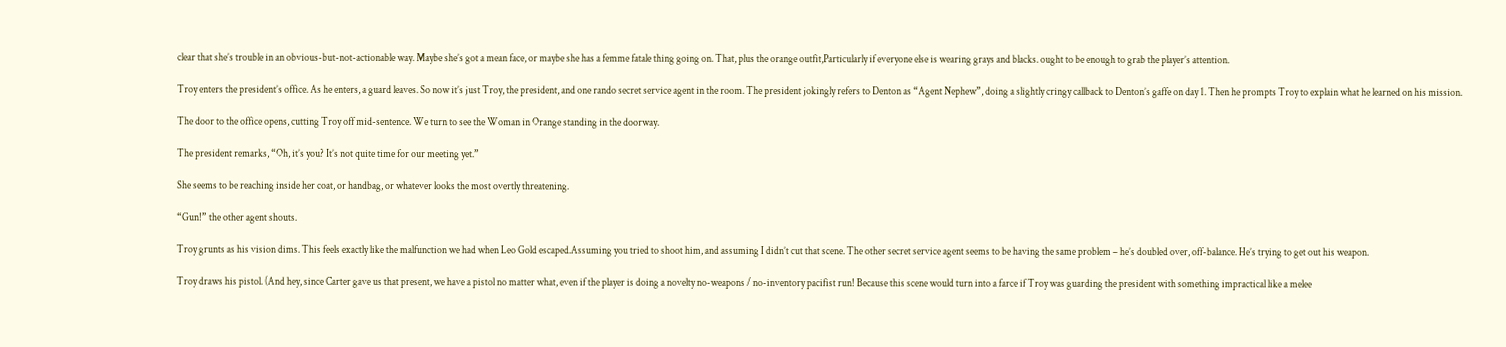clear that she’s trouble in an obvious-but-not-actionable way. Maybe she’s got a mean face, or maybe she has a femme fatale thing going on. That, plus the orange outfit,Particularly if everyone else is wearing grays and blacks. ought to be enough to grab the player’s attention.

Troy enters the president’s office. As he enters, a guard leaves. So now it’s just Troy, the president, and one rando secret service agent in the room. The president jokingly refers to Denton as “Agent Nephew”, doing a slightly cringy callback to Denton’s gaffe on day 1. Then he prompts Troy to explain what he learned on his mission.

The door to the office opens, cutting Troy off mid-sentence. We turn to see the Woman in Orange standing in the doorway.

The president remarks, “Oh, it’s you? It’s not quite time for our meeting yet.”

She seems to be reaching inside her coat, or handbag, or whatever looks the most overtly threatening.

“Gun!” the other agent shouts.

Troy grunts as his vision dims. This feels exactly like the malfunction we had when Leo Gold escaped.Assuming you tried to shoot him, and assuming I didn’t cut that scene. The other secret service agent seems to be having the same problem – he’s doubled over, off-balance. He’s trying to get out his weapon.

Troy draws his pistol. (And hey, since Carter gave us that present, we have a pistol no matter what, even if the player is doing a novelty no-weapons / no-inventory pacifist run! Because this scene would turn into a farce if Troy was guarding the president with something impractical like a melee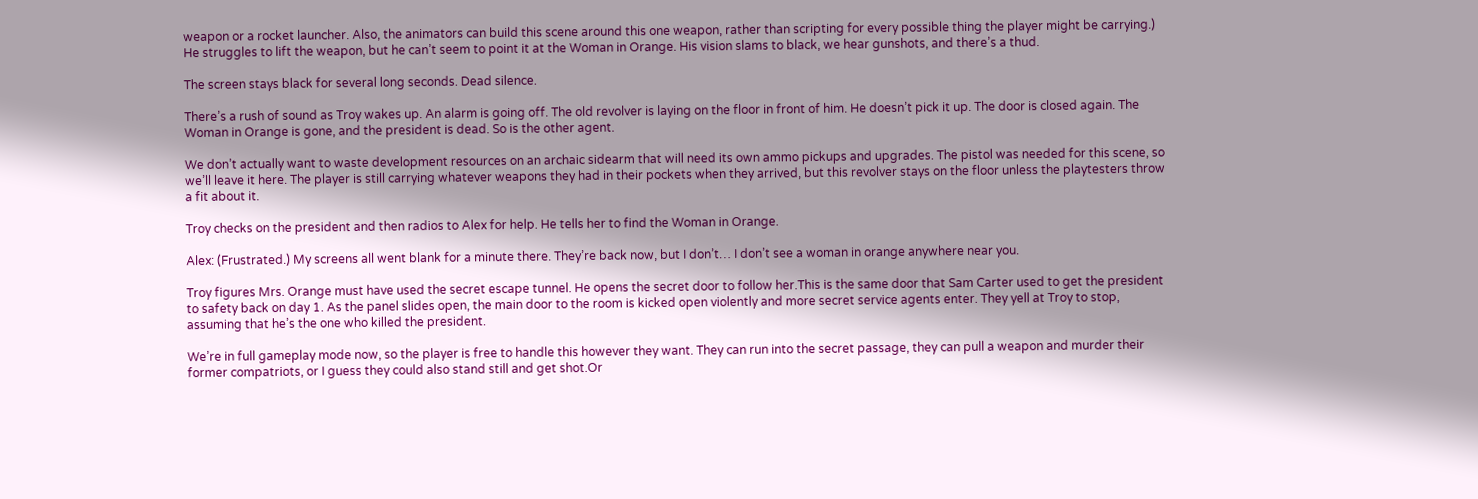weapon or a rocket launcher. Also, the animators can build this scene around this one weapon, rather than scripting for every possible thing the player might be carrying.) He struggles to lift the weapon, but he can’t seem to point it at the Woman in Orange. His vision slams to black, we hear gunshots, and there’s a thud.

The screen stays black for several long seconds. Dead silence.

There’s a rush of sound as Troy wakes up. An alarm is going off. The old revolver is laying on the floor in front of him. He doesn’t pick it up. The door is closed again. The Woman in Orange is gone, and the president is dead. So is the other agent.

We don’t actually want to waste development resources on an archaic sidearm that will need its own ammo pickups and upgrades. The pistol was needed for this scene, so we’ll leave it here. The player is still carrying whatever weapons they had in their pockets when they arrived, but this revolver stays on the floor unless the playtesters throw a fit about it.

Troy checks on the president and then radios to Alex for help. He tells her to find the Woman in Orange.

Alex: (Frustrated.) My screens all went blank for a minute there. They’re back now, but I don’t… I don’t see a woman in orange anywhere near you.

Troy figures Mrs. Orange must have used the secret escape tunnel. He opens the secret door to follow her.This is the same door that Sam Carter used to get the president to safety back on day 1. As the panel slides open, the main door to the room is kicked open violently and more secret service agents enter. They yell at Troy to stop, assuming that he’s the one who killed the president.

We’re in full gameplay mode now, so the player is free to handle this however they want. They can run into the secret passage, they can pull a weapon and murder their former compatriots, or I guess they could also stand still and get shot.Or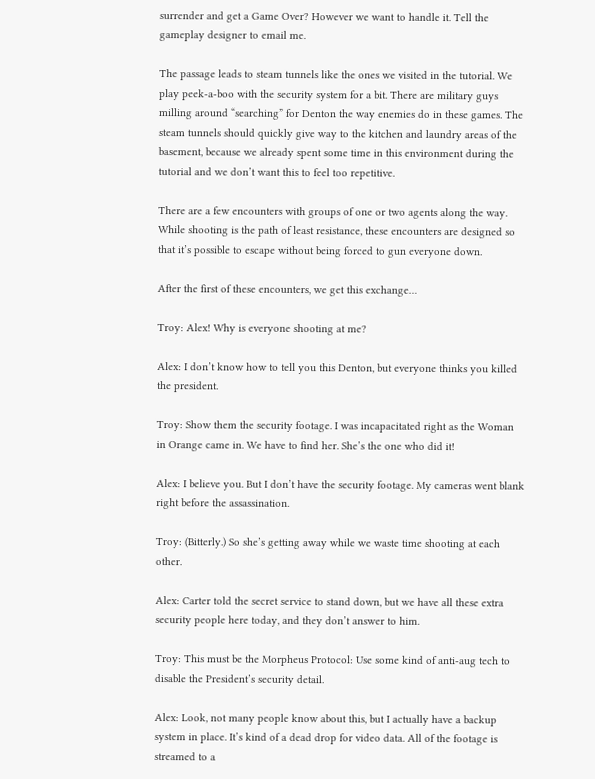surrender and get a Game Over? However we want to handle it. Tell the gameplay designer to email me.

The passage leads to steam tunnels like the ones we visited in the tutorial. We play peek-a-boo with the security system for a bit. There are military guys milling around “searching” for Denton the way enemies do in these games. The steam tunnels should quickly give way to the kitchen and laundry areas of the basement, because we already spent some time in this environment during the tutorial and we don’t want this to feel too repetitive.

There are a few encounters with groups of one or two agents along the way. While shooting is the path of least resistance, these encounters are designed so that it’s possible to escape without being forced to gun everyone down.

After the first of these encounters, we get this exchange…

Troy: Alex! Why is everyone shooting at me?

Alex: I don’t know how to tell you this Denton, but everyone thinks you killed the president.

Troy: Show them the security footage. I was incapacitated right as the Woman in Orange came in. We have to find her. She’s the one who did it!

Alex: I believe you. But I don’t have the security footage. My cameras went blank right before the assassination.

Troy: (Bitterly.) So she’s getting away while we waste time shooting at each other.

Alex: Carter told the secret service to stand down, but we have all these extra security people here today, and they don’t answer to him.

Troy: This must be the Morpheus Protocol: Use some kind of anti-aug tech to disable the President’s security detail.

Alex: Look, not many people know about this, but I actually have a backup system in place. It’s kind of a dead drop for video data. All of the footage is streamed to a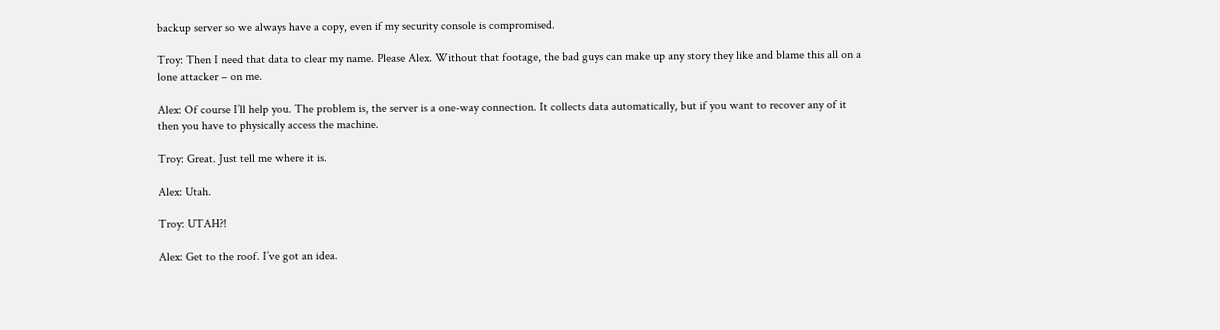backup server so we always have a copy, even if my security console is compromised.

Troy: Then I need that data to clear my name. Please Alex. Without that footage, the bad guys can make up any story they like and blame this all on a lone attacker – on me.

Alex: Of course I’ll help you. The problem is, the server is a one-way connection. It collects data automatically, but if you want to recover any of it then you have to physically access the machine.

Troy: Great. Just tell me where it is.

Alex: Utah.

Troy: UTAH?!

Alex: Get to the roof. I’ve got an idea.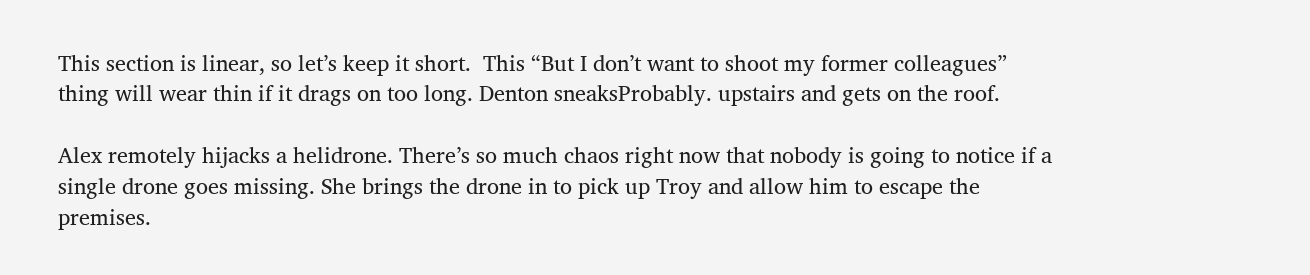This section is linear, so let’s keep it short.  This “But I don’t want to shoot my former colleagues” thing will wear thin if it drags on too long. Denton sneaksProbably. upstairs and gets on the roof.

Alex remotely hijacks a helidrone. There’s so much chaos right now that nobody is going to notice if a single drone goes missing. She brings the drone in to pick up Troy and allow him to escape the premises.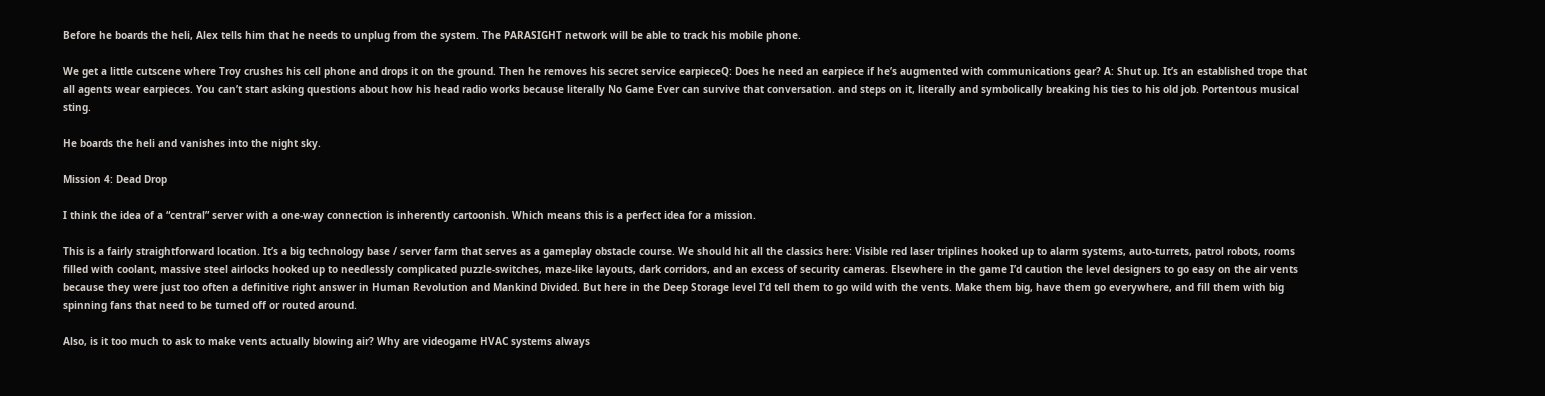Before he boards the heli, Alex tells him that he needs to unplug from the system. The PARASIGHT network will be able to track his mobile phone.

We get a little cutscene where Troy crushes his cell phone and drops it on the ground. Then he removes his secret service earpieceQ: Does he need an earpiece if he’s augmented with communications gear? A: Shut up. It’s an established trope that all agents wear earpieces. You can’t start asking questions about how his head radio works because literally No Game Ever can survive that conversation. and steps on it, literally and symbolically breaking his ties to his old job. Portentous musical sting.

He boards the heli and vanishes into the night sky.

Mission 4: Dead Drop

I think the idea of a “central” server with a one-way connection is inherently cartoonish. Which means this is a perfect idea for a mission.

This is a fairly straightforward location. It’s a big technology base / server farm that serves as a gameplay obstacle course. We should hit all the classics here: Visible red laser triplines hooked up to alarm systems, auto-turrets, patrol robots, rooms filled with coolant, massive steel airlocks hooked up to needlessly complicated puzzle-switches, maze-like layouts, dark corridors, and an excess of security cameras. Elsewhere in the game I’d caution the level designers to go easy on the air vents because they were just too often a definitive right answer in Human Revolution and Mankind Divided. But here in the Deep Storage level I’d tell them to go wild with the vents. Make them big, have them go everywhere, and fill them with big spinning fans that need to be turned off or routed around.

Also, is it too much to ask to make vents actually blowing air? Why are videogame HVAC systems always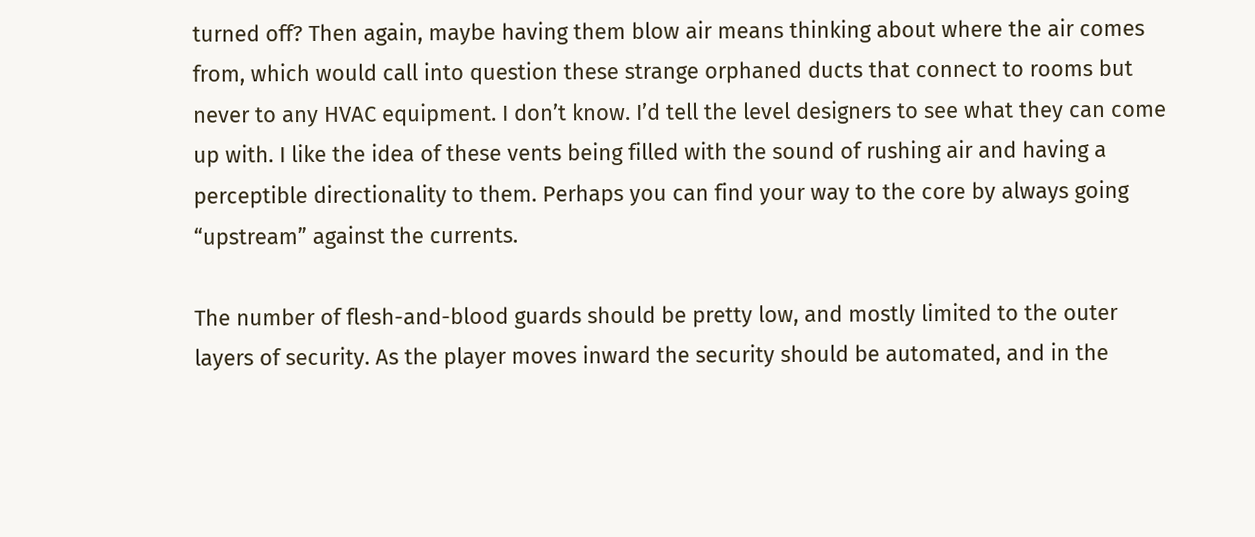turned off? Then again, maybe having them blow air means thinking about where the air comes from, which would call into question these strange orphaned ducts that connect to rooms but never to any HVAC equipment. I don’t know. I’d tell the level designers to see what they can come up with. I like the idea of these vents being filled with the sound of rushing air and having a perceptible directionality to them. Perhaps you can find your way to the core by always going “upstream” against the currents.

The number of flesh-and-blood guards should be pretty low, and mostly limited to the outer layers of security. As the player moves inward the security should be automated, and in the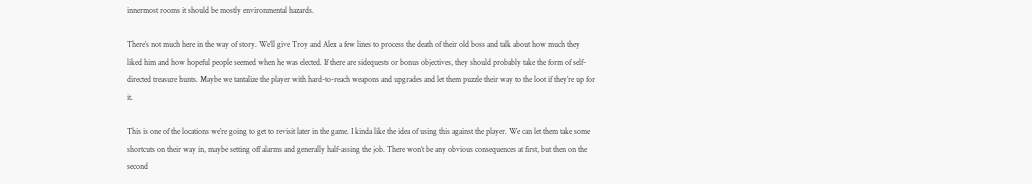innermost rooms it should be mostly environmental hazards.

There’s not much here in the way of story. We’ll give Troy and Alex a few lines to process the death of their old boss and talk about how much they liked him and how hopeful people seemed when he was elected. If there are sidequests or bonus objectives, they should probably take the form of self-directed treasure hunts. Maybe we tantalize the player with hard-to-reach weapons and upgrades and let them puzzle their way to the loot if they’re up for it.

This is one of the locations we’re going to get to revisit later in the game. I kinda like the idea of using this against the player. We can let them take some shortcuts on their way in, maybe setting off alarms and generally half-assing the job. There won’t be any obvious consequences at first, but then on the second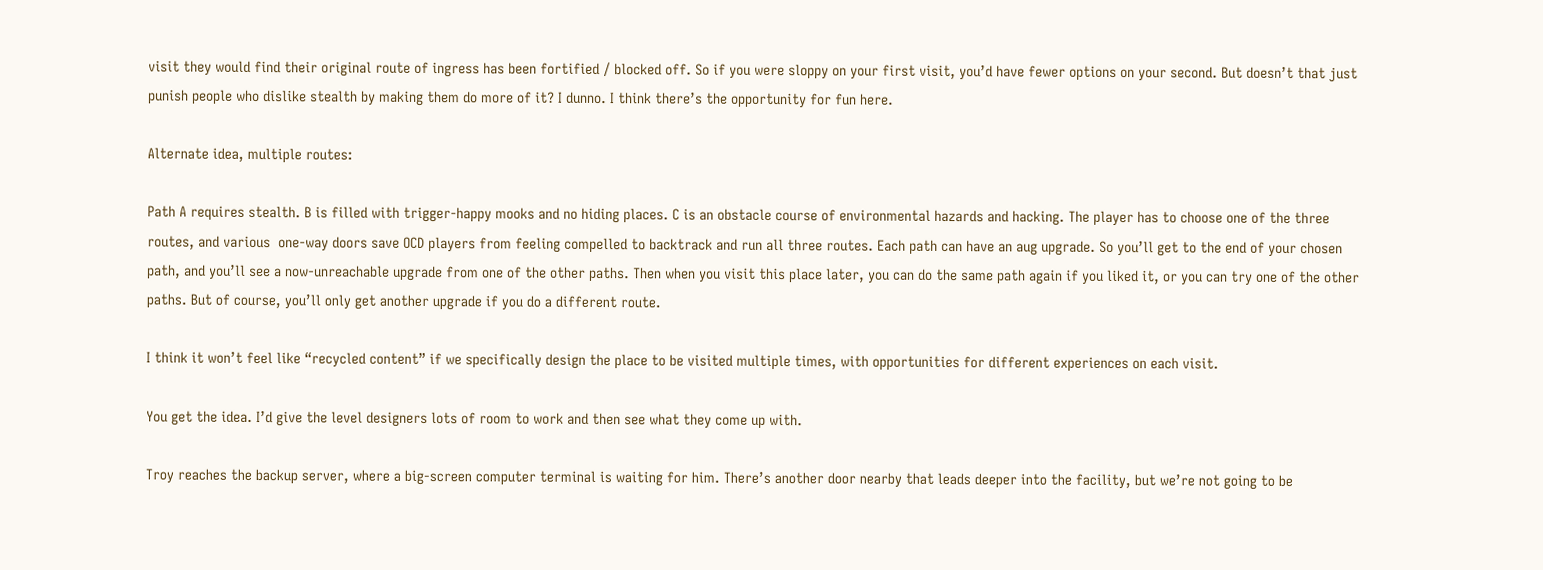visit they would find their original route of ingress has been fortified / blocked off. So if you were sloppy on your first visit, you’d have fewer options on your second. But doesn’t that just punish people who dislike stealth by making them do more of it? I dunno. I think there’s the opportunity for fun here.

Alternate idea, multiple routes:

Path A requires stealth. B is filled with trigger-happy mooks and no hiding places. C is an obstacle course of environmental hazards and hacking. The player has to choose one of the three routes, and various  one-way doors save OCD players from feeling compelled to backtrack and run all three routes. Each path can have an aug upgrade. So you’ll get to the end of your chosen path, and you’ll see a now-unreachable upgrade from one of the other paths. Then when you visit this place later, you can do the same path again if you liked it, or you can try one of the other paths. But of course, you’ll only get another upgrade if you do a different route.

I think it won’t feel like “recycled content” if we specifically design the place to be visited multiple times, with opportunities for different experiences on each visit.

You get the idea. I’d give the level designers lots of room to work and then see what they come up with.

Troy reaches the backup server, where a big-screen computer terminal is waiting for him. There’s another door nearby that leads deeper into the facility, but we’re not going to be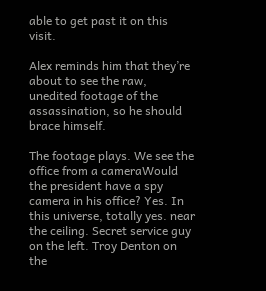able to get past it on this visit.

Alex reminds him that they’re about to see the raw, unedited footage of the assassination, so he should brace himself.

The footage plays. We see the office from a cameraWould the president have a spy camera in his office? Yes. In this universe, totally yes. near the ceiling. Secret service guy on the left. Troy Denton on the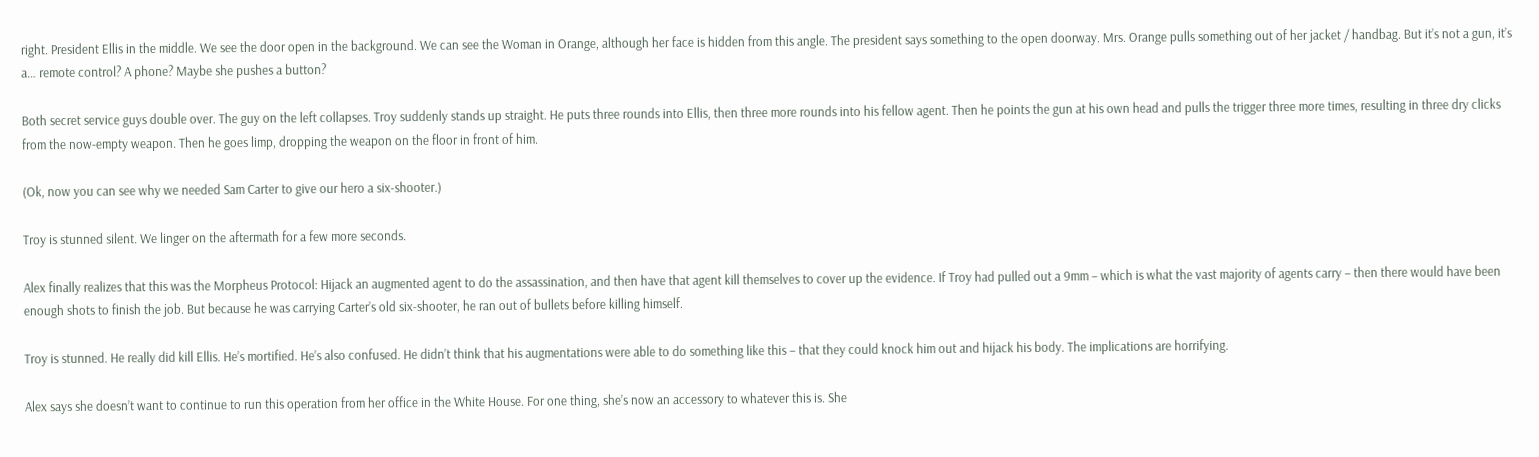right. President Ellis in the middle. We see the door open in the background. We can see the Woman in Orange, although her face is hidden from this angle. The president says something to the open doorway. Mrs. Orange pulls something out of her jacket / handbag. But it’s not a gun, it’s a… remote control? A phone? Maybe she pushes a button?

Both secret service guys double over. The guy on the left collapses. Troy suddenly stands up straight. He puts three rounds into Ellis, then three more rounds into his fellow agent. Then he points the gun at his own head and pulls the trigger three more times, resulting in three dry clicks from the now-empty weapon. Then he goes limp, dropping the weapon on the floor in front of him.

(Ok, now you can see why we needed Sam Carter to give our hero a six-shooter.)

Troy is stunned silent. We linger on the aftermath for a few more seconds.

Alex finally realizes that this was the Morpheus Protocol: Hijack an augmented agent to do the assassination, and then have that agent kill themselves to cover up the evidence. If Troy had pulled out a 9mm – which is what the vast majority of agents carry – then there would have been enough shots to finish the job. But because he was carrying Carter’s old six-shooter, he ran out of bullets before killing himself.

Troy is stunned. He really did kill Ellis. He’s mortified. He’s also confused. He didn’t think that his augmentations were able to do something like this – that they could knock him out and hijack his body. The implications are horrifying.

Alex says she doesn’t want to continue to run this operation from her office in the White House. For one thing, she’s now an accessory to whatever this is. She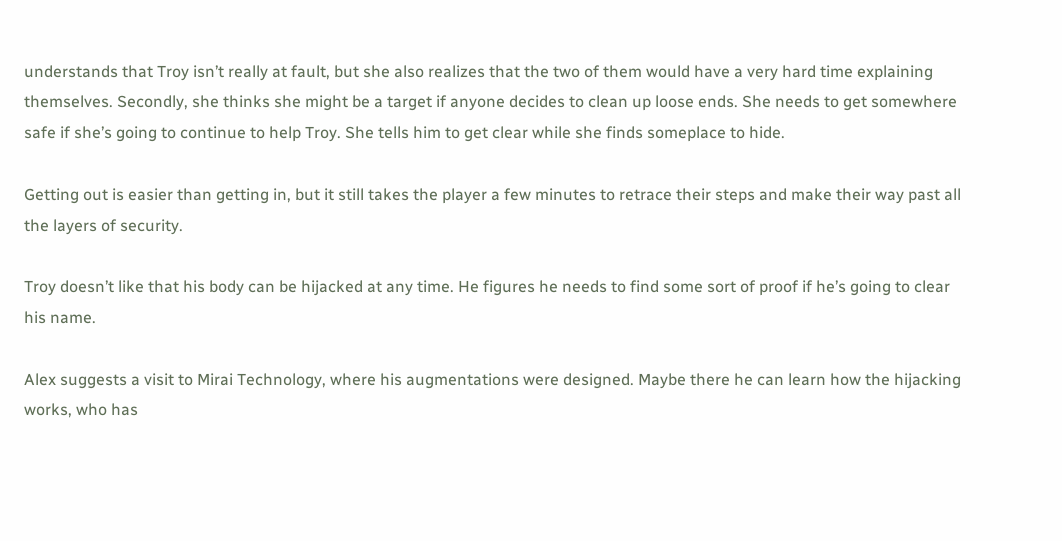understands that Troy isn’t really at fault, but she also realizes that the two of them would have a very hard time explaining themselves. Secondly, she thinks she might be a target if anyone decides to clean up loose ends. She needs to get somewhere safe if she’s going to continue to help Troy. She tells him to get clear while she finds someplace to hide.

Getting out is easier than getting in, but it still takes the player a few minutes to retrace their steps and make their way past all the layers of security.

Troy doesn’t like that his body can be hijacked at any time. He figures he needs to find some sort of proof if he’s going to clear his name.

Alex suggests a visit to Mirai Technology, where his augmentations were designed. Maybe there he can learn how the hijacking works, who has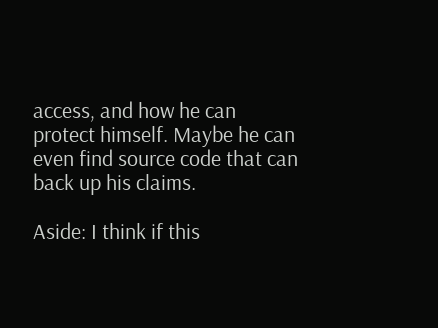access, and how he can protect himself. Maybe he can even find source code that can back up his claims.

Aside: I think if this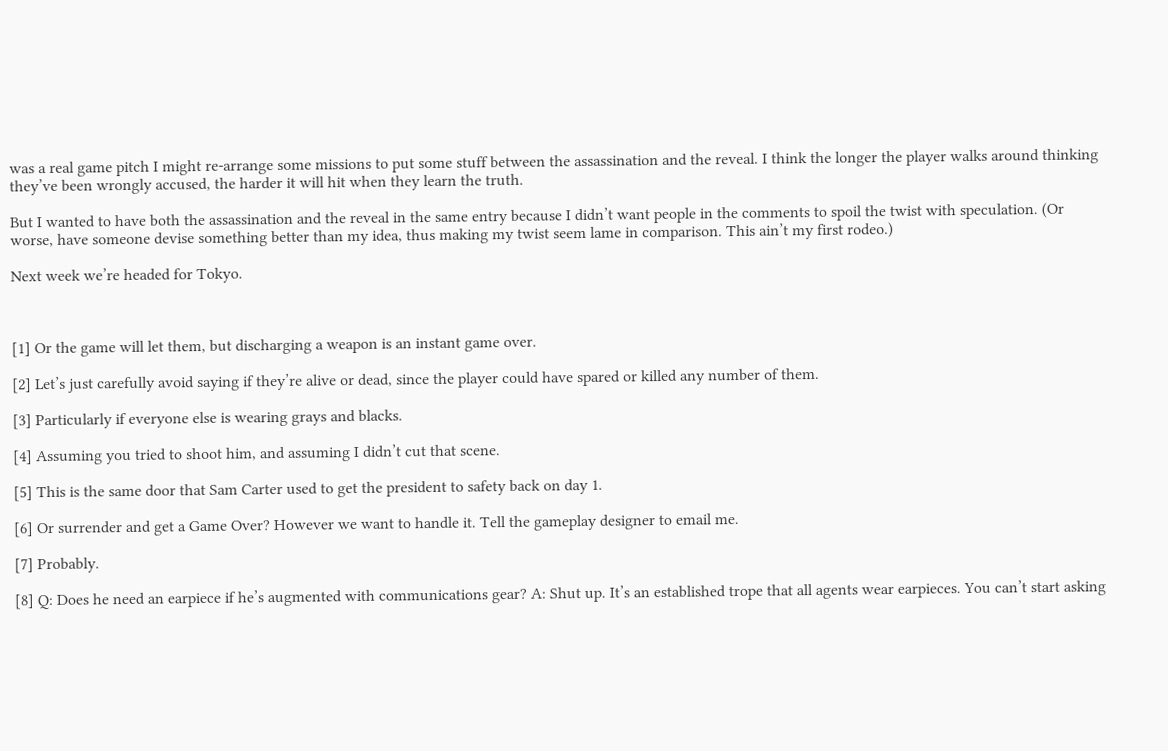was a real game pitch I might re-arrange some missions to put some stuff between the assassination and the reveal. I think the longer the player walks around thinking they’ve been wrongly accused, the harder it will hit when they learn the truth.

But I wanted to have both the assassination and the reveal in the same entry because I didn’t want people in the comments to spoil the twist with speculation. (Or worse, have someone devise something better than my idea, thus making my twist seem lame in comparison. This ain’t my first rodeo.)

Next week we’re headed for Tokyo.



[1] Or the game will let them, but discharging a weapon is an instant game over.

[2] Let’s just carefully avoid saying if they’re alive or dead, since the player could have spared or killed any number of them.

[3] Particularly if everyone else is wearing grays and blacks.

[4] Assuming you tried to shoot him, and assuming I didn’t cut that scene.

[5] This is the same door that Sam Carter used to get the president to safety back on day 1.

[6] Or surrender and get a Game Over? However we want to handle it. Tell the gameplay designer to email me.

[7] Probably.

[8] Q: Does he need an earpiece if he’s augmented with communications gear? A: Shut up. It’s an established trope that all agents wear earpieces. You can’t start asking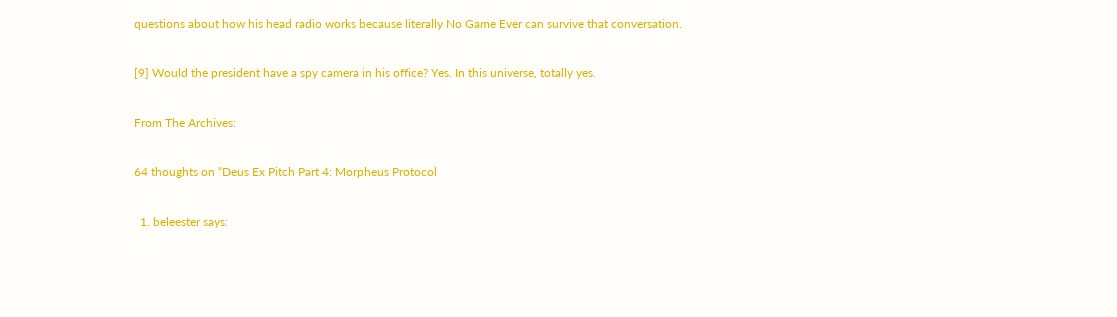questions about how his head radio works because literally No Game Ever can survive that conversation.

[9] Would the president have a spy camera in his office? Yes. In this universe, totally yes.

From The Archives:

64 thoughts on “Deus Ex Pitch Part 4: Morpheus Protocol

  1. beleester says: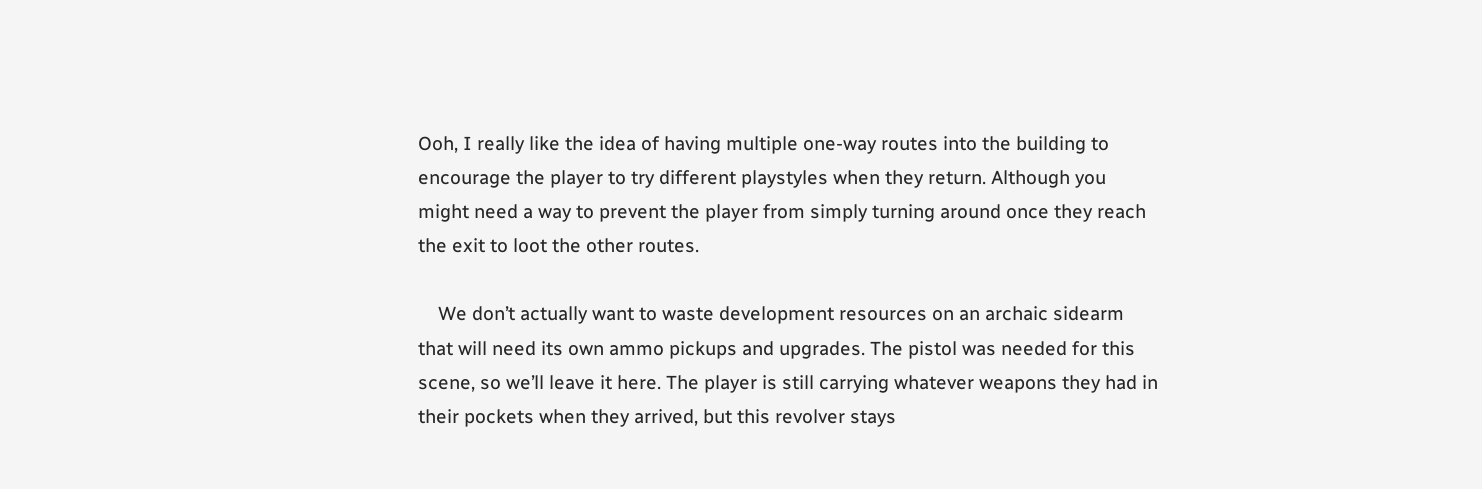Ooh, I really like the idea of having multiple one-way routes into the building to encourage the player to try different playstyles when they return. Although you might need a way to prevent the player from simply turning around once they reach the exit to loot the other routes.

    We don’t actually want to waste development resources on an archaic sidearm that will need its own ammo pickups and upgrades. The pistol was needed for this scene, so we’ll leave it here. The player is still carrying whatever weapons they had in their pockets when they arrived, but this revolver stays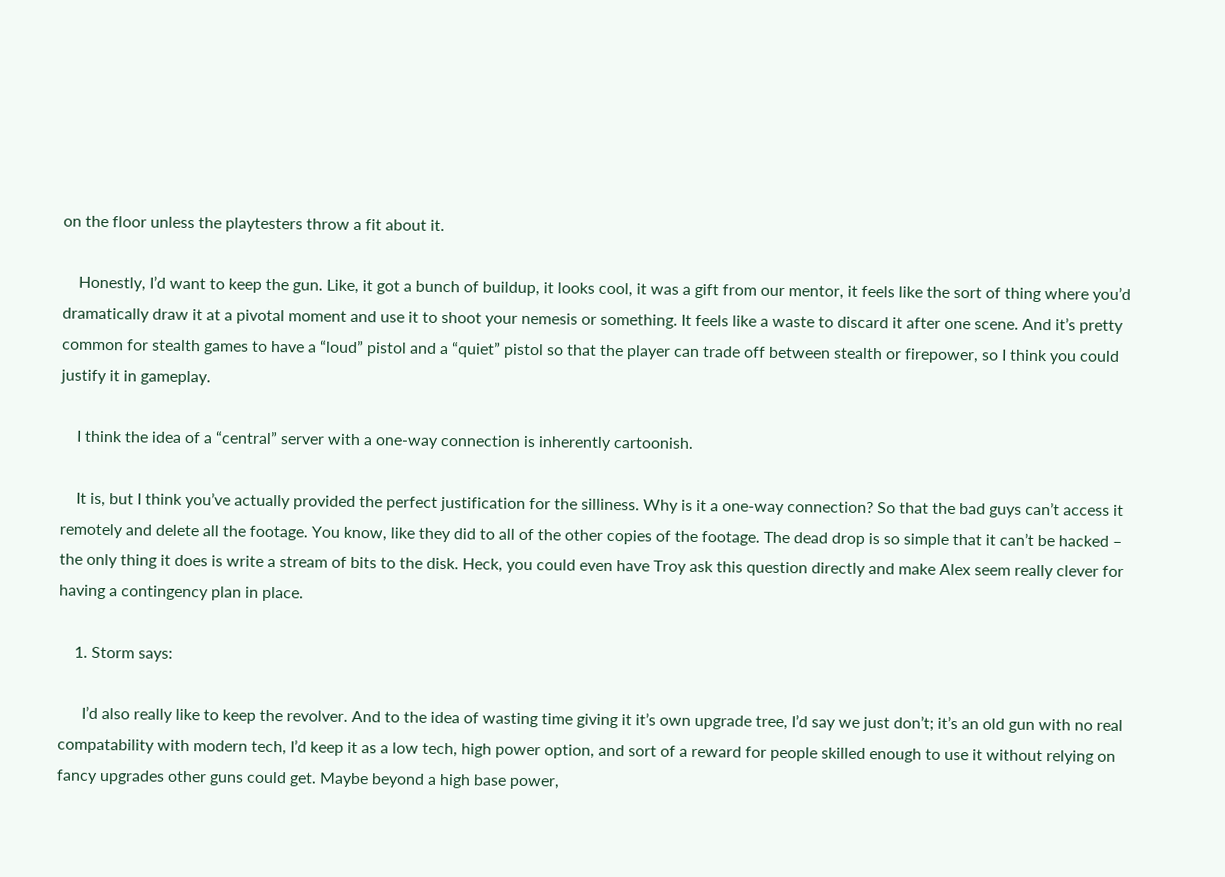on the floor unless the playtesters throw a fit about it.

    Honestly, I’d want to keep the gun. Like, it got a bunch of buildup, it looks cool, it was a gift from our mentor, it feels like the sort of thing where you’d dramatically draw it at a pivotal moment and use it to shoot your nemesis or something. It feels like a waste to discard it after one scene. And it’s pretty common for stealth games to have a “loud” pistol and a “quiet” pistol so that the player can trade off between stealth or firepower, so I think you could justify it in gameplay.

    I think the idea of a “central” server with a one-way connection is inherently cartoonish.

    It is, but I think you’ve actually provided the perfect justification for the silliness. Why is it a one-way connection? So that the bad guys can’t access it remotely and delete all the footage. You know, like they did to all of the other copies of the footage. The dead drop is so simple that it can’t be hacked – the only thing it does is write a stream of bits to the disk. Heck, you could even have Troy ask this question directly and make Alex seem really clever for having a contingency plan in place.

    1. Storm says:

      I’d also really like to keep the revolver. And to the idea of wasting time giving it it’s own upgrade tree, I’d say we just don’t; it’s an old gun with no real compatability with modern tech, I’d keep it as a low tech, high power option, and sort of a reward for people skilled enough to use it without relying on fancy upgrades other guns could get. Maybe beyond a high base power,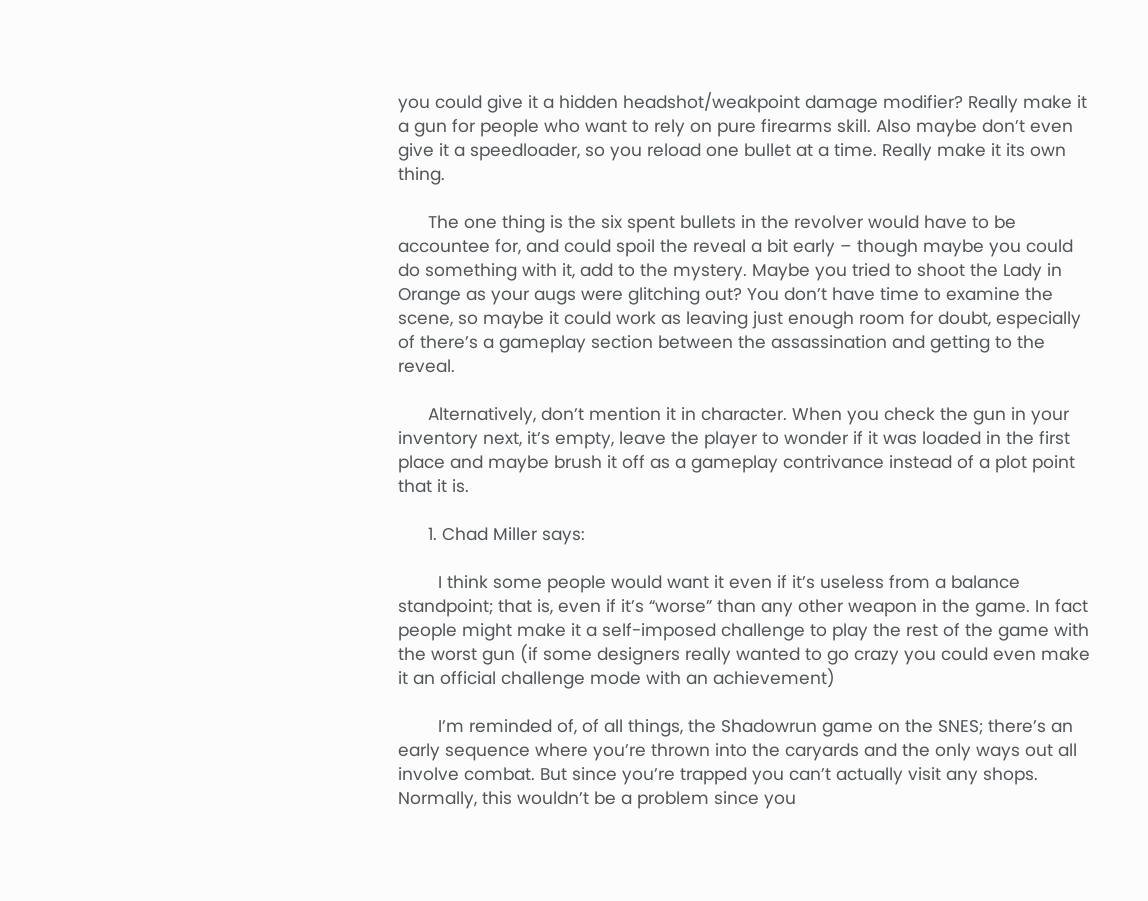you could give it a hidden headshot/weakpoint damage modifier? Really make it a gun for people who want to rely on pure firearms skill. Also maybe don’t even give it a speedloader, so you reload one bullet at a time. Really make it its own thing.

      The one thing is the six spent bullets in the revolver would have to be accountee for, and could spoil the reveal a bit early – though maybe you could do something with it, add to the mystery. Maybe you tried to shoot the Lady in Orange as your augs were glitching out? You don’t have time to examine the scene, so maybe it could work as leaving just enough room for doubt, especially of there’s a gameplay section between the assassination and getting to the reveal.

      Alternatively, don’t mention it in character. When you check the gun in your inventory next, it’s empty, leave the player to wonder if it was loaded in the first place and maybe brush it off as a gameplay contrivance instead of a plot point that it is.

      1. Chad Miller says:

        I think some people would want it even if it’s useless from a balance standpoint; that is, even if it’s “worse” than any other weapon in the game. In fact people might make it a self-imposed challenge to play the rest of the game with the worst gun (if some designers really wanted to go crazy you could even make it an official challenge mode with an achievement)

        I’m reminded of, of all things, the Shadowrun game on the SNES; there’s an early sequence where you’re thrown into the caryards and the only ways out all involve combat. But since you’re trapped you can’t actually visit any shops. Normally, this wouldn’t be a problem since you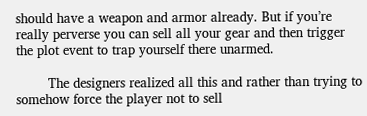should have a weapon and armor already. But if you’re really perverse you can sell all your gear and then trigger the plot event to trap yourself there unarmed.

        The designers realized all this and rather than trying to somehow force the player not to sell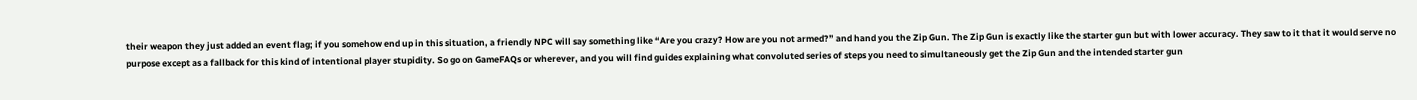their weapon they just added an event flag; if you somehow end up in this situation, a friendly NPC will say something like “Are you crazy? How are you not armed?” and hand you the Zip Gun. The Zip Gun is exactly like the starter gun but with lower accuracy. They saw to it that it would serve no purpose except as a fallback for this kind of intentional player stupidity. So go on GameFAQs or wherever, and you will find guides explaining what convoluted series of steps you need to simultaneously get the Zip Gun and the intended starter gun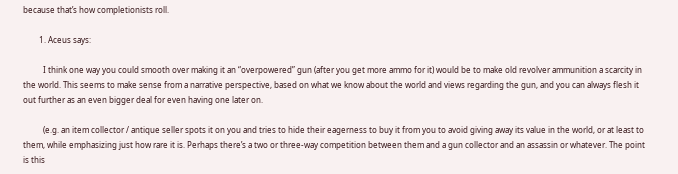because that’s how completionists roll.

        1. Aceus says:

          I think one way you could smooth over making it an “overpowered” gun (after you get more ammo for it) would be to make old revolver ammunition a scarcity in the world. This seems to make sense from a narrative perspective, based on what we know about the world and views regarding the gun, and you can always flesh it out further as an even bigger deal for even having one later on.

          (e.g. an item collector / antique seller spots it on you and tries to hide their eagerness to buy it from you to avoid giving away its value in the world, or at least to them, while emphasizing just how rare it is. Perhaps there’s a two or three-way competition between them and a gun collector and an assassin or whatever. The point is this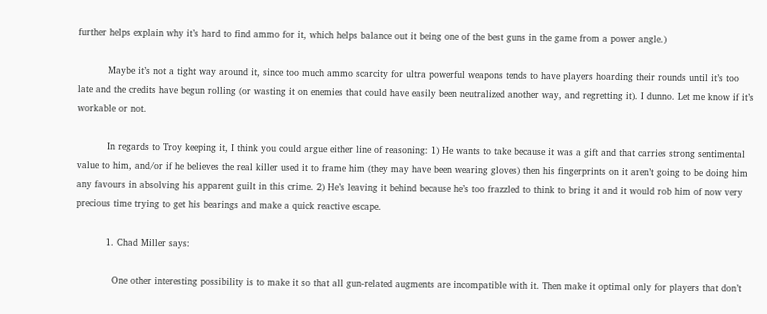further helps explain why it’s hard to find ammo for it, which helps balance out it being one of the best guns in the game from a power angle.)

          Maybe it’s not a tight way around it, since too much ammo scarcity for ultra powerful weapons tends to have players hoarding their rounds until it’s too late and the credits have begun rolling (or wasting it on enemies that could have easily been neutralized another way, and regretting it). I dunno. Let me know if it’s workable or not.

          In regards to Troy keeping it, I think you could argue either line of reasoning: 1) He wants to take because it was a gift and that carries strong sentimental value to him, and/or if he believes the real killer used it to frame him (they may have been wearing gloves) then his fingerprints on it aren’t going to be doing him any favours in absolving his apparent guilt in this crime. 2) He’s leaving it behind because he’s too frazzled to think to bring it and it would rob him of now very precious time trying to get his bearings and make a quick reactive escape.

          1. Chad Miller says:

            One other interesting possibility is to make it so that all gun-related augments are incompatible with it. Then make it optimal only for players that don’t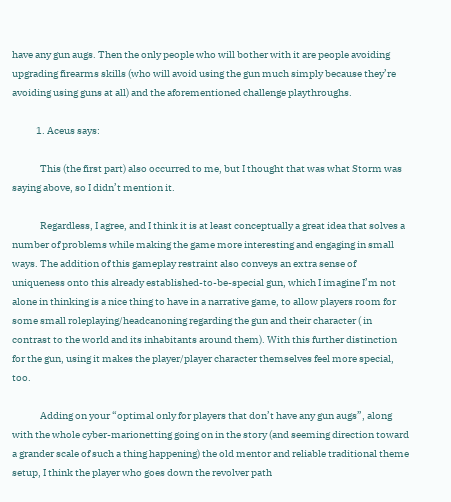have any gun augs. Then the only people who will bother with it are people avoiding upgrading firearms skills (who will avoid using the gun much simply because they’re avoiding using guns at all) and the aforementioned challenge playthroughs.

            1. Aceus says:

              This (the first part) also occurred to me, but I thought that was what Storm was saying above, so I didn’t mention it.

              Regardless, I agree, and I think it is at least conceptually a great idea that solves a number of problems while making the game more interesting and engaging in small ways. The addition of this gameplay restraint also conveys an extra sense of uniqueness onto this already established-to-be-special gun, which I imagine I’m not alone in thinking is a nice thing to have in a narrative game, to allow players room for some small roleplaying/headcanoning regarding the gun and their character ( in contrast to the world and its inhabitants around them). With this further distinction for the gun, using it makes the player/player character themselves feel more special, too.

              Adding on your “optimal only for players that don’t have any gun augs”, along with the whole cyber-marionetting going on in the story (and seeming direction toward a grander scale of such a thing happening) the old mentor and reliable traditional theme setup, I think the player who goes down the revolver path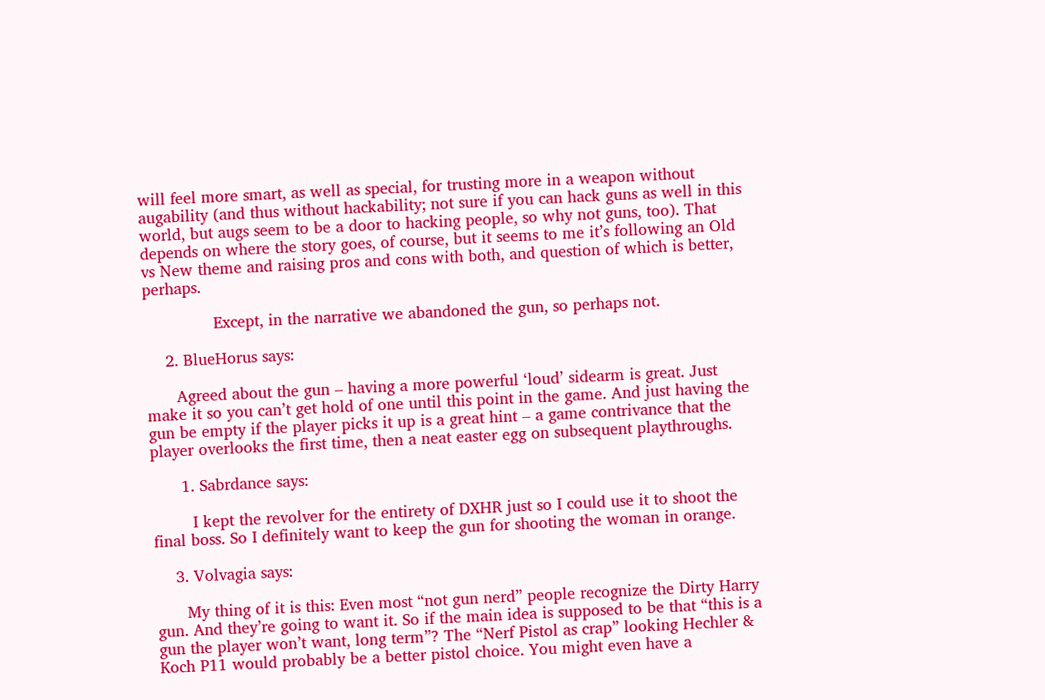will feel more smart, as well as special, for trusting more in a weapon without augability (and thus without hackability; not sure if you can hack guns as well in this world, but augs seem to be a door to hacking people, so why not guns, too). That depends on where the story goes, of course, but it seems to me it’s following an Old vs New theme and raising pros and cons with both, and question of which is better, perhaps.

              Except, in the narrative we abandoned the gun, so perhaps not.

    2. BlueHorus says:

      Agreed about the gun – having a more powerful ‘loud’ sidearm is great. Just make it so you can’t get hold of one until this point in the game. And just having the gun be empty if the player picks it up is a great hint – a game contrivance that the player overlooks the first time, then a neat easter egg on subsequent playthroughs.

      1. Sabrdance says:

        I kept the revolver for the entirety of DXHR just so I could use it to shoot the final boss. So I definitely want to keep the gun for shooting the woman in orange.

    3. Volvagia says:

      My thing of it is this: Even most “not gun nerd” people recognize the Dirty Harry gun. And they’re going to want it. So if the main idea is supposed to be that “this is a gun the player won’t want, long term”? The “Nerf Pistol as crap” looking Hechler & Koch P11 would probably be a better pistol choice. You might even have a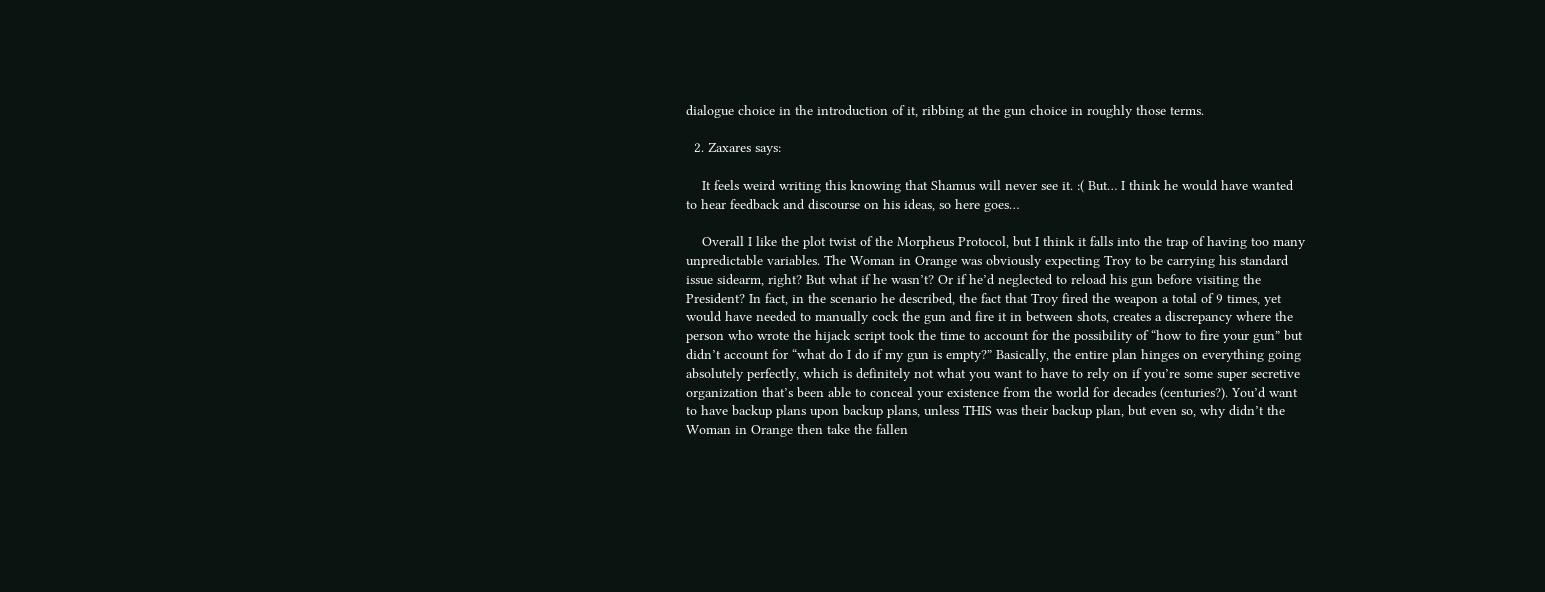dialogue choice in the introduction of it, ribbing at the gun choice in roughly those terms.

  2. Zaxares says:

    It feels weird writing this knowing that Shamus will never see it. :( But… I think he would have wanted to hear feedback and discourse on his ideas, so here goes…

    Overall I like the plot twist of the Morpheus Protocol, but I think it falls into the trap of having too many unpredictable variables. The Woman in Orange was obviously expecting Troy to be carrying his standard issue sidearm, right? But what if he wasn’t? Or if he’d neglected to reload his gun before visiting the President? In fact, in the scenario he described, the fact that Troy fired the weapon a total of 9 times, yet would have needed to manually cock the gun and fire it in between shots, creates a discrepancy where the person who wrote the hijack script took the time to account for the possibility of “how to fire your gun” but didn’t account for “what do I do if my gun is empty?” Basically, the entire plan hinges on everything going absolutely perfectly, which is definitely not what you want to have to rely on if you’re some super secretive organization that’s been able to conceal your existence from the world for decades (centuries?). You’d want to have backup plans upon backup plans, unless THIS was their backup plan, but even so, why didn’t the Woman in Orange then take the fallen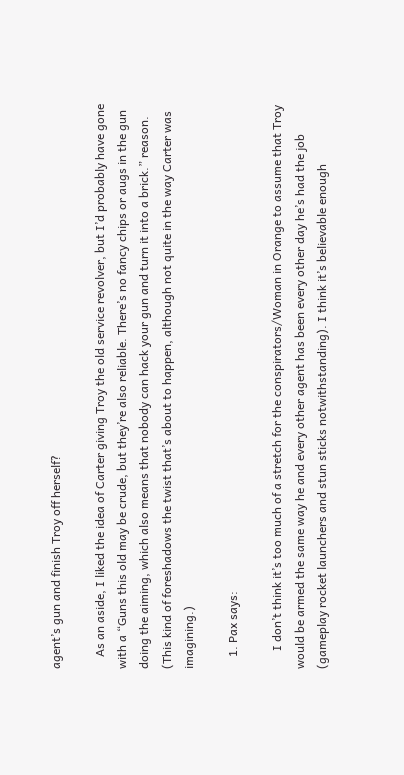agent’s gun and finish Troy off herself?

    As an aside, I liked the idea of Carter giving Troy the old service revolver, but I’d probably have gone with a “Guns this old may be crude, but they’re also reliable. There’s no fancy chips or augs in the gun doing the aiming, which also means that nobody can hack your gun and turn it into a brick.” reason. (This kind of foreshadows the twist that’s about to happen, although not quite in the way Carter was imagining.)

    1. Pax says:

      I don’t think it’s too much of a stretch for the conspirators/Woman in Orange to assume that Troy would be armed the same way he and every other agent has been every other day he’s had the job (gameplay rocket launchers and stun sticks notwithstanding). I think it’s believable enough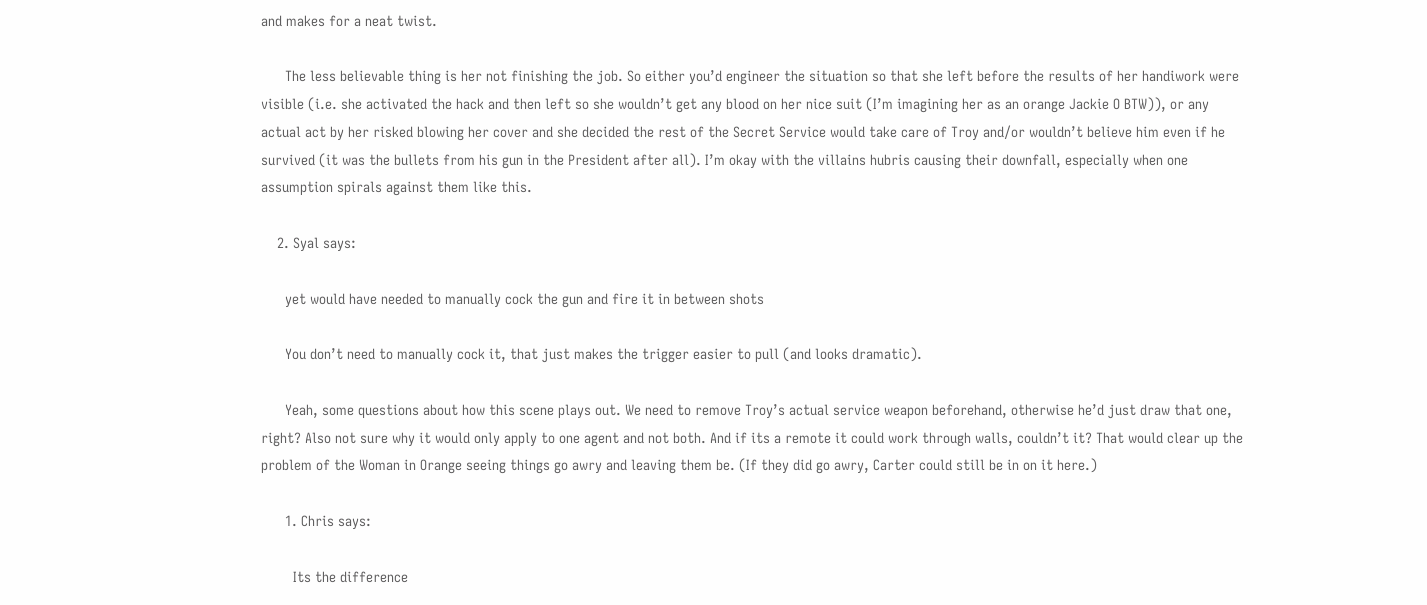and makes for a neat twist.

      The less believable thing is her not finishing the job. So either you’d engineer the situation so that she left before the results of her handiwork were visible (i.e. she activated the hack and then left so she wouldn’t get any blood on her nice suit (I’m imagining her as an orange Jackie O BTW)), or any actual act by her risked blowing her cover and she decided the rest of the Secret Service would take care of Troy and/or wouldn’t believe him even if he survived (it was the bullets from his gun in the President after all). I’m okay with the villains hubris causing their downfall, especially when one assumption spirals against them like this.

    2. Syal says:

      yet would have needed to manually cock the gun and fire it in between shots

      You don’t need to manually cock it, that just makes the trigger easier to pull (and looks dramatic).

      Yeah, some questions about how this scene plays out. We need to remove Troy’s actual service weapon beforehand, otherwise he’d just draw that one, right? Also not sure why it would only apply to one agent and not both. And if its a remote it could work through walls, couldn’t it? That would clear up the problem of the Woman in Orange seeing things go awry and leaving them be. (If they did go awry, Carter could still be in on it here.)

      1. Chris says:

        Its the difference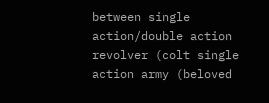between single action/double action revolver (colt single action army (beloved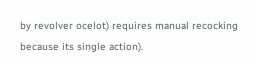by revolver ocelot) requires manual recocking because its single action).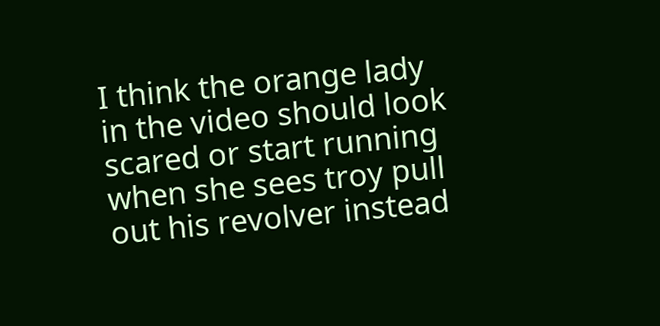I think the orange lady in the video should look scared or start running when she sees troy pull out his revolver instead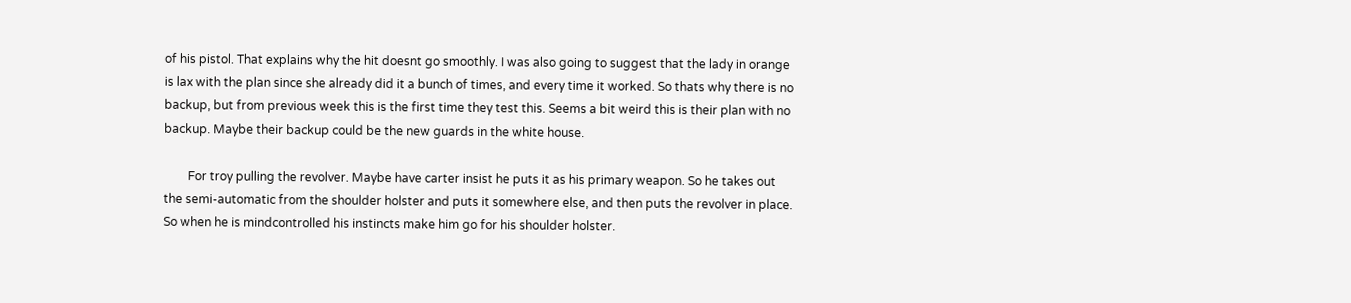of his pistol. That explains why the hit doesnt go smoothly. I was also going to suggest that the lady in orange is lax with the plan since she already did it a bunch of times, and every time it worked. So thats why there is no backup, but from previous week this is the first time they test this. Seems a bit weird this is their plan with no backup. Maybe their backup could be the new guards in the white house.

        For troy pulling the revolver. Maybe have carter insist he puts it as his primary weapon. So he takes out the semi-automatic from the shoulder holster and puts it somewhere else, and then puts the revolver in place. So when he is mindcontrolled his instincts make him go for his shoulder holster.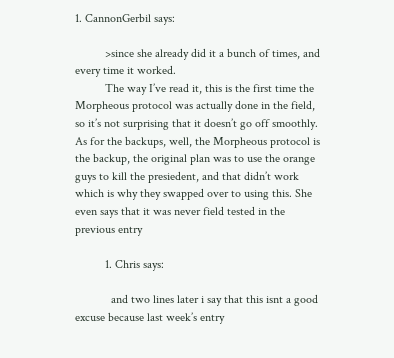1. CannonGerbil says:

          >since she already did it a bunch of times, and every time it worked.
          The way I’ve read it, this is the first time the Morpheous protocol was actually done in the field, so it’s not surprising that it doesn’t go off smoothly. As for the backups, well, the Morpheous protocol is the backup, the original plan was to use the orange guys to kill the presiedent, and that didn’t work which is why they swapped over to using this. She even says that it was never field tested in the previous entry

          1. Chris says:

            and two lines later i say that this isnt a good excuse because last week’s entry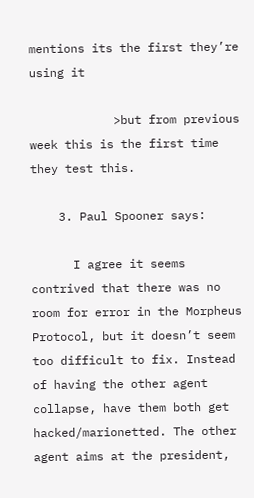mentions its the first they’re using it

            >but from previous week this is the first time they test this.

    3. Paul Spooner says:

      I agree it seems contrived that there was no room for error in the Morpheus Protocol, but it doesn’t seem too difficult to fix. Instead of having the other agent collapse, have them both get hacked/marionetted. The other agent aims at the president,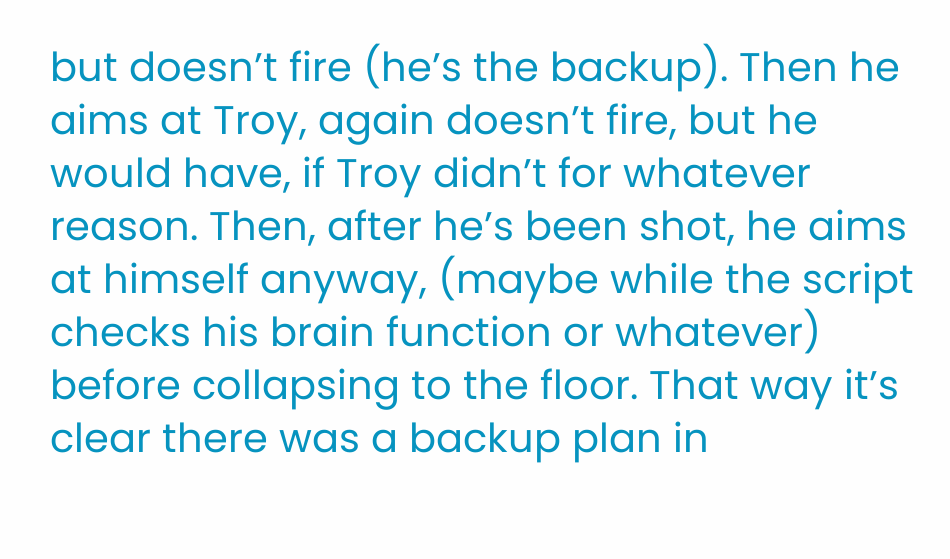but doesn’t fire (he’s the backup). Then he aims at Troy, again doesn’t fire, but he would have, if Troy didn’t for whatever reason. Then, after he’s been shot, he aims at himself anyway, (maybe while the script checks his brain function or whatever) before collapsing to the floor. That way it’s clear there was a backup plan in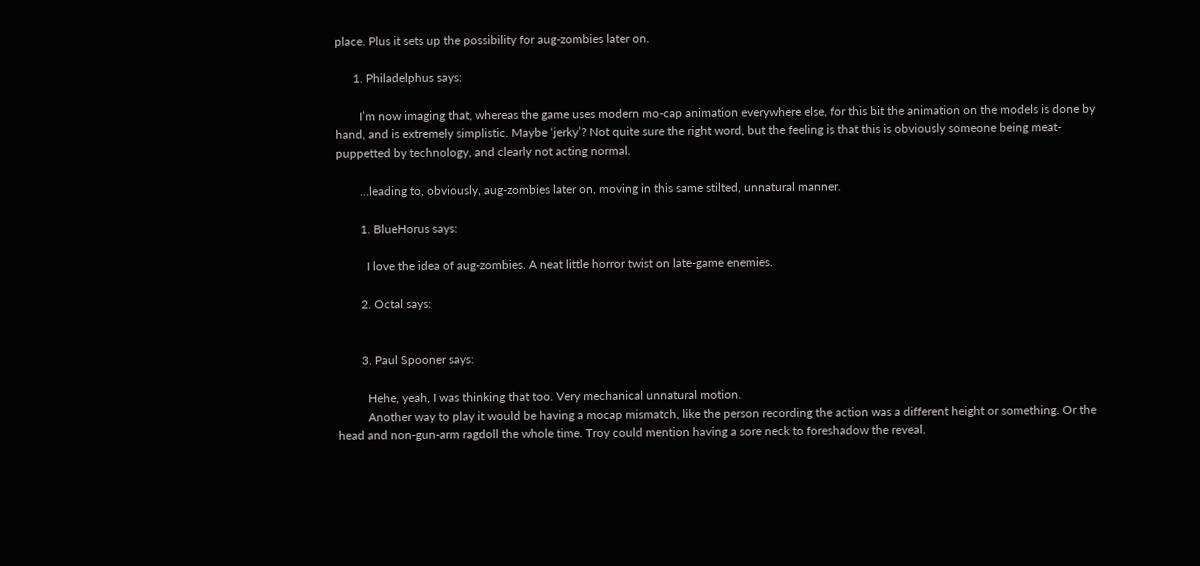place. Plus it sets up the possibility for aug-zombies later on.

      1. Philadelphus says:

        I’m now imaging that, whereas the game uses modern mo-cap animation everywhere else, for this bit the animation on the models is done by hand, and is extremely simplistic. Maybe ‘jerky’? Not quite sure the right word, but the feeling is that this is obviously someone being meat-puppetted by technology, and clearly not acting normal.

        …leading to, obviously, aug-zombies later on, moving in this same stilted, unnatural manner.

        1. BlueHorus says:

          I love the idea of aug-zombies. A neat little horror twist on late-game enemies.

        2. Octal says:


        3. Paul Spooner says:

          Hehe, yeah, I was thinking that too. Very mechanical unnatural motion.
          Another way to play it would be having a mocap mismatch, like the person recording the action was a different height or something. Or the head and non-gun-arm ragdoll the whole time. Troy could mention having a sore neck to foreshadow the reveal.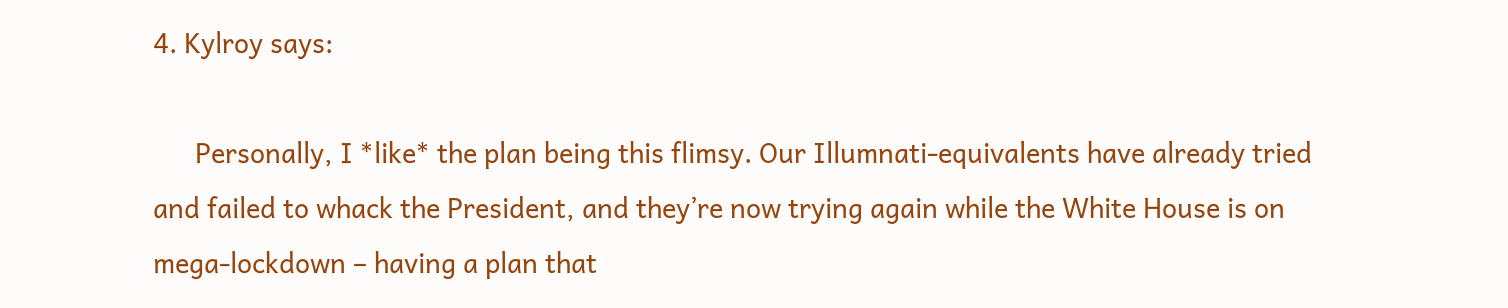4. Kylroy says:

      Personally, I *like* the plan being this flimsy. Our Illumnati-equivalents have already tried and failed to whack the President, and they’re now trying again while the White House is on mega-lockdown – having a plan that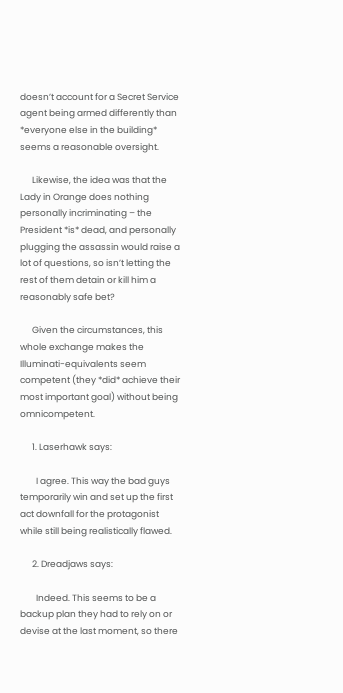doesn’t account for a Secret Service agent being armed differently than *everyone else in the building* seems a reasonable oversight.

      Likewise, the idea was that the Lady in Orange does nothing personally incriminating – the President *is* dead, and personally plugging the assassin would raise a lot of questions, so isn’t letting the rest of them detain or kill him a reasonably safe bet?

      Given the circumstances, this whole exchange makes the Illuminati-equivalents seem competent (they *did* achieve their most important goal) without being omnicompetent.

      1. Laserhawk says:

        I agree. This way the bad guys temporarily win and set up the first act downfall for the protagonist while still being realistically flawed.

      2. Dreadjaws says:

        Indeed. This seems to be a backup plan they had to rely on or devise at the last moment, so there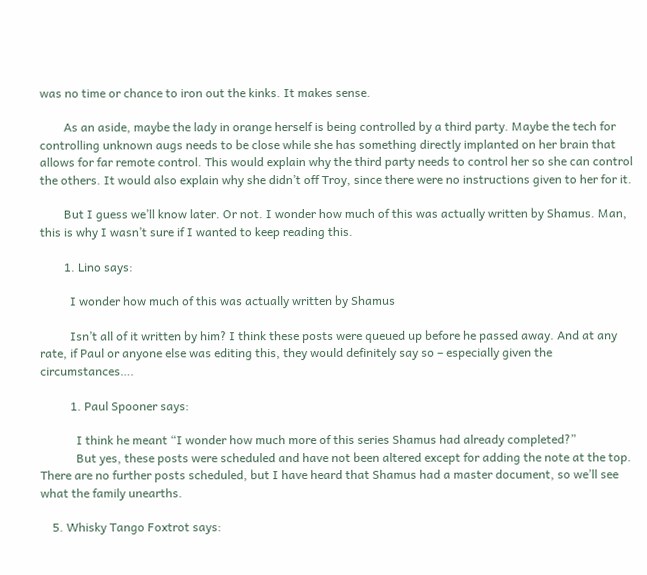was no time or chance to iron out the kinks. It makes sense.

        As an aside, maybe the lady in orange herself is being controlled by a third party. Maybe the tech for controlling unknown augs needs to be close while she has something directly implanted on her brain that allows for far remote control. This would explain why the third party needs to control her so she can control the others. It would also explain why she didn’t off Troy, since there were no instructions given to her for it.

        But I guess we’ll know later. Or not. I wonder how much of this was actually written by Shamus. Man, this is why I wasn’t sure if I wanted to keep reading this.

        1. Lino says:

          I wonder how much of this was actually written by Shamus

          Isn’t all of it written by him? I think these posts were queued up before he passed away. And at any rate, if Paul or anyone else was editing this, they would definitely say so – especially given the circumstances….

          1. Paul Spooner says:

            I think he meant “I wonder how much more of this series Shamus had already completed?”
            But yes, these posts were scheduled and have not been altered except for adding the note at the top. There are no further posts scheduled, but I have heard that Shamus had a master document, so we’ll see what the family unearths.

    5. Whisky Tango Foxtrot says: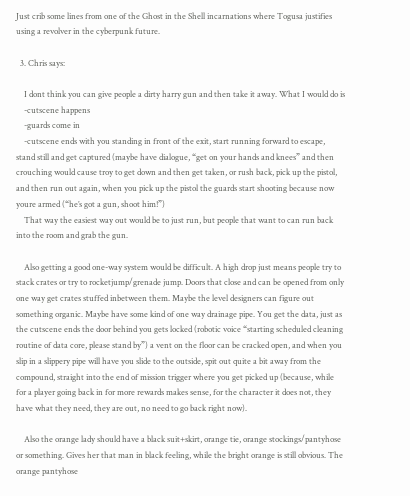Just crib some lines from one of the Ghost in the Shell incarnations where Togusa justifies using a revolver in the cyberpunk future.

  3. Chris says:

    I dont think you can give people a dirty harry gun and then take it away. What I would do is
    -cutscene happens
    -guards come in
    -cutscene ends with you standing in front of the exit, start running forward to escape, stand still and get captured (maybe have dialogue, “get on your hands and knees” and then crouching would cause troy to get down and then get taken, or rush back, pick up the pistol, and then run out again, when you pick up the pistol the guards start shooting because now youre armed (“he’s got a gun, shoot him!”)
    That way the easiest way out would be to just run, but people that want to can run back into the room and grab the gun.

    Also getting a good one-way system would be difficult. A high drop just means people try to stack crates or try to rocketjump/grenade jump. Doors that close and can be opened from only one way get crates stuffed inbetween them. Maybe the level designers can figure out something organic. Maybe have some kind of one way drainage pipe. You get the data, just as the cutscene ends the door behind you gets locked (robotic voice “starting scheduled cleaning routine of data core, please stand by”) a vent on the floor can be cracked open, and when you slip in a slippery pipe will have you slide to the outside, spit out quite a bit away from the compound, straight into the end of mission trigger where you get picked up (because, while for a player going back in for more rewards makes sense, for the character it does not, they have what they need, they are out, no need to go back right now).

    Also the orange lady should have a black suit+skirt, orange tie, orange stockings/pantyhose or something. Gives her that man in black feeling, while the bright orange is still obvious. The orange pantyhose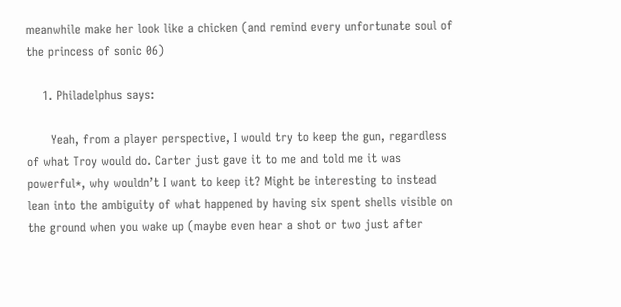meanwhile make her look like a chicken (and remind every unfortunate soul of the princess of sonic 06)

    1. Philadelphus says:

      Yeah, from a player perspective, I would try to keep the gun, regardless of what Troy would do. Carter just gave it to me and told me it was powerful*, why wouldn’t I want to keep it? Might be interesting to instead lean into the ambiguity of what happened by having six spent shells visible on the ground when you wake up (maybe even hear a shot or two just after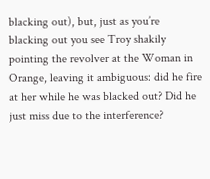blacking out), but, just as you’re blacking out you see Troy shakily pointing the revolver at the Woman in Orange, leaving it ambiguous: did he fire at her while he was blacked out? Did he just miss due to the interference?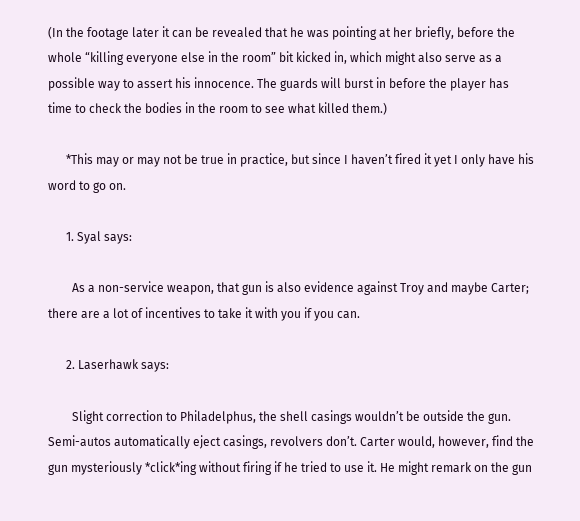(In the footage later it can be revealed that he was pointing at her briefly, before the whole “killing everyone else in the room” bit kicked in, which might also serve as a possible way to assert his innocence. The guards will burst in before the player has time to check the bodies in the room to see what killed them.)

      *This may or may not be true in practice, but since I haven’t fired it yet I only have his word to go on.

      1. Syal says:

        As a non-service weapon, that gun is also evidence against Troy and maybe Carter; there are a lot of incentives to take it with you if you can.

      2. Laserhawk says:

        Slight correction to Philadelphus, the shell casings wouldn’t be outside the gun. Semi-autos automatically eject casings, revolvers don’t. Carter would, however, find the gun mysteriously *click*ing without firing if he tried to use it. He might remark on the gun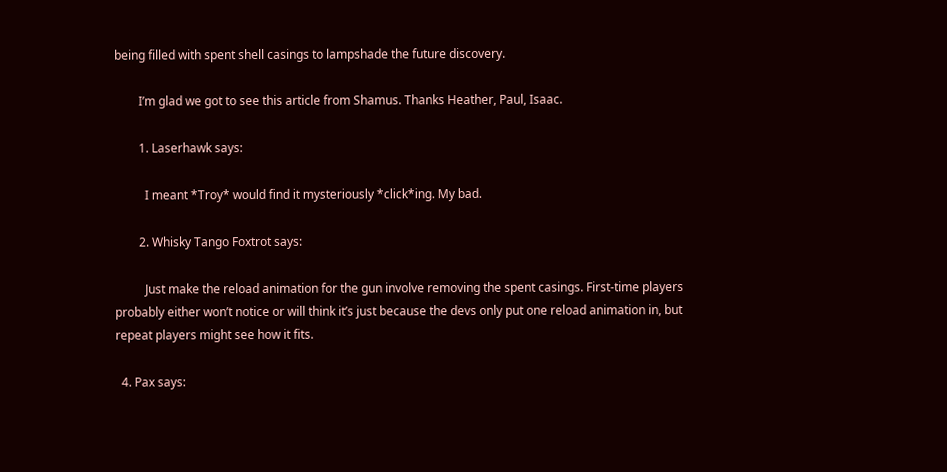being filled with spent shell casings to lampshade the future discovery.

        I’m glad we got to see this article from Shamus. Thanks Heather, Paul, Isaac.

        1. Laserhawk says:

          I meant *Troy* would find it mysteriously *click*ing. My bad.

        2. Whisky Tango Foxtrot says:

          Just make the reload animation for the gun involve removing the spent casings. First-time players probably either won’t notice or will think it’s just because the devs only put one reload animation in, but repeat players might see how it fits.

  4. Pax says: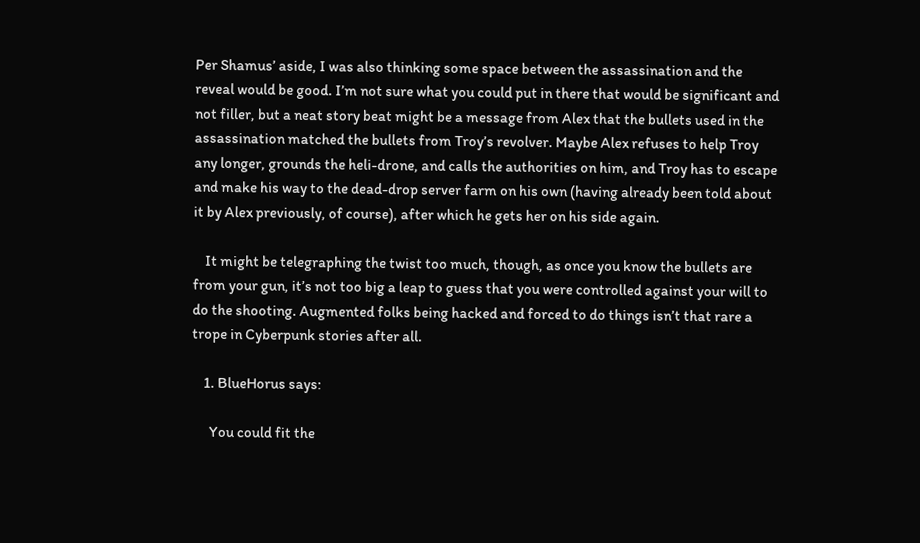Per Shamus’ aside, I was also thinking some space between the assassination and the reveal would be good. I’m not sure what you could put in there that would be significant and not filler, but a neat story beat might be a message from Alex that the bullets used in the assassination matched the bullets from Troy’s revolver. Maybe Alex refuses to help Troy any longer, grounds the heli-drone, and calls the authorities on him, and Troy has to escape and make his way to the dead-drop server farm on his own (having already been told about it by Alex previously, of course), after which he gets her on his side again.

    It might be telegraphing the twist too much, though, as once you know the bullets are from your gun, it’s not too big a leap to guess that you were controlled against your will to do the shooting. Augmented folks being hacked and forced to do things isn’t that rare a trope in Cyberpunk stories after all.

    1. BlueHorus says:

      You could fit the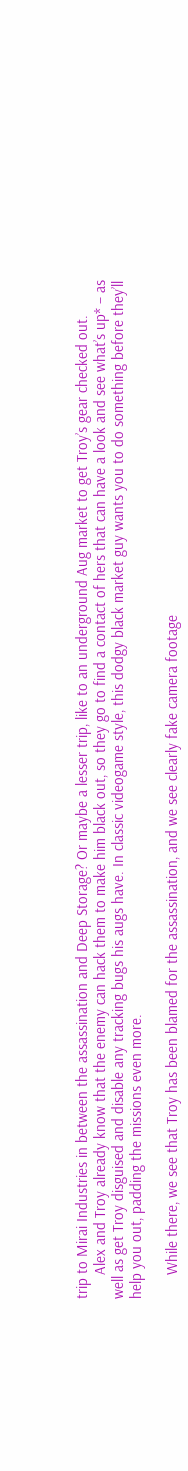trip to Mirai Industries in between the assassination and Deep Storage? Or maybe a lesser trip, like to an underground Aug market to get Troy’s gear checked out.
      Alex and Troy already know that the enemy can hack them to make him black out, so they go to find a contact of hers that can have a look and see what’s up* – as well as get Troy disguised and disable any tracking bugs his augs have. In classic videogame style, this dodgy black market guy wants you to do something before they’ll help you out, padding the missions even more.

      While there, we see that Troy has been blamed for the assassination, and we see clearly fake camera footage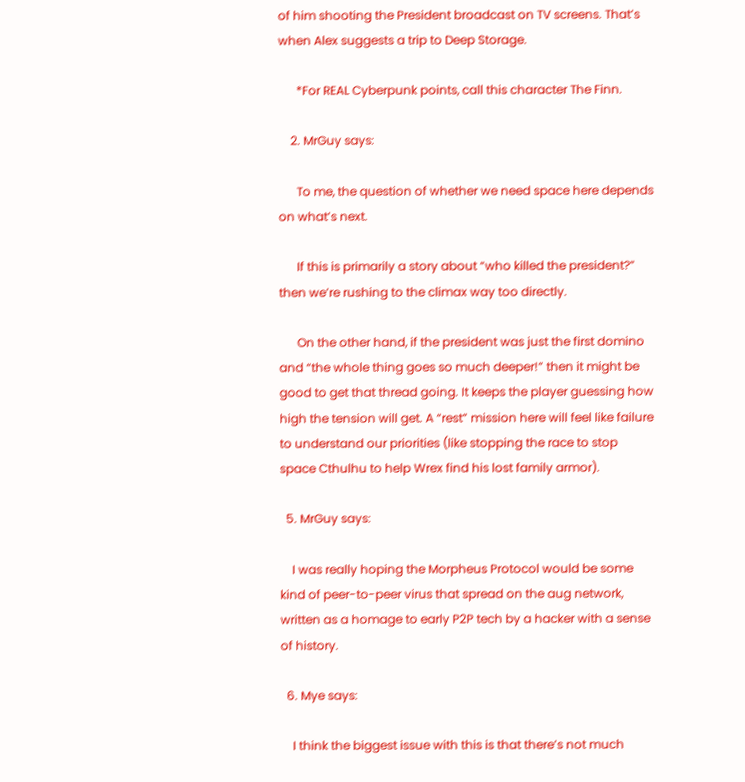of him shooting the President broadcast on TV screens. That’s when Alex suggests a trip to Deep Storage.

      *For REAL Cyberpunk points, call this character The Finn.

    2. MrGuy says:

      To me, the question of whether we need space here depends on what’s next.

      If this is primarily a story about “who killed the president?” then we’re rushing to the climax way too directly.

      On the other hand, if the president was just the first domino and “the whole thing goes so much deeper!” then it might be good to get that thread going. It keeps the player guessing how high the tension will get. A “rest” mission here will feel like failure to understand our priorities (like stopping the race to stop space Cthulhu to help Wrex find his lost family armor).

  5. MrGuy says:

    I was really hoping the Morpheus Protocol would be some kind of peer-to-peer virus that spread on the aug network, written as a homage to early P2P tech by a hacker with a sense of history.

  6. Mye says:

    I think the biggest issue with this is that there’s not much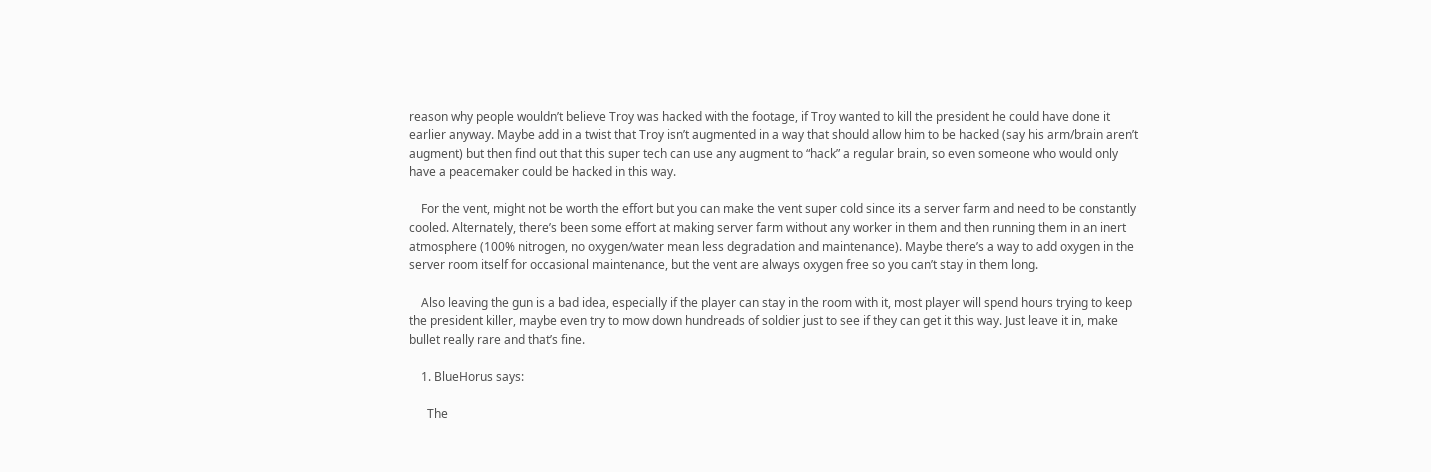reason why people wouldn’t believe Troy was hacked with the footage, if Troy wanted to kill the president he could have done it earlier anyway. Maybe add in a twist that Troy isn’t augmented in a way that should allow him to be hacked (say his arm/brain aren’t augment) but then find out that this super tech can use any augment to “hack” a regular brain, so even someone who would only have a peacemaker could be hacked in this way.

    For the vent, might not be worth the effort but you can make the vent super cold since its a server farm and need to be constantly cooled. Alternately, there’s been some effort at making server farm without any worker in them and then running them in an inert atmosphere (100% nitrogen, no oxygen/water mean less degradation and maintenance). Maybe there’s a way to add oxygen in the server room itself for occasional maintenance, but the vent are always oxygen free so you can’t stay in them long.

    Also leaving the gun is a bad idea, especially if the player can stay in the room with it, most player will spend hours trying to keep the president killer, maybe even try to mow down hundreads of soldier just to see if they can get it this way. Just leave it in, make bullet really rare and that’s fine.

    1. BlueHorus says:

      The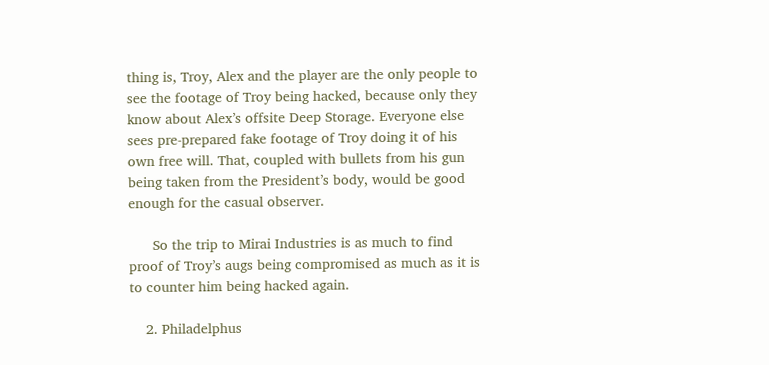thing is, Troy, Alex and the player are the only people to see the footage of Troy being hacked, because only they know about Alex’s offsite Deep Storage. Everyone else sees pre-prepared fake footage of Troy doing it of his own free will. That, coupled with bullets from his gun being taken from the President’s body, would be good enough for the casual observer.

      So the trip to Mirai Industries is as much to find proof of Troy’s augs being compromised as much as it is to counter him being hacked again.

    2. Philadelphus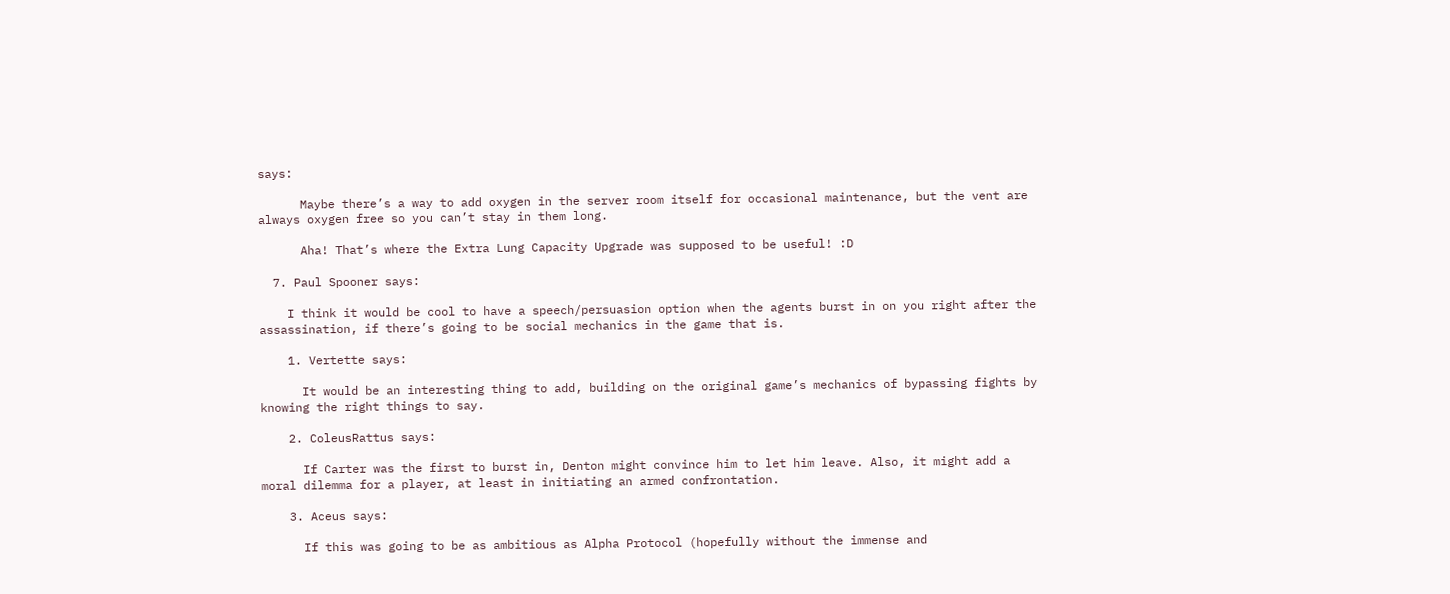says:

      Maybe there’s a way to add oxygen in the server room itself for occasional maintenance, but the vent are always oxygen free so you can’t stay in them long.

      Aha! That’s where the Extra Lung Capacity Upgrade was supposed to be useful! :D

  7. Paul Spooner says:

    I think it would be cool to have a speech/persuasion option when the agents burst in on you right after the assassination, if there’s going to be social mechanics in the game that is.

    1. Vertette says:

      It would be an interesting thing to add, building on the original game’s mechanics of bypassing fights by knowing the right things to say.

    2. ColeusRattus says:

      If Carter was the first to burst in, Denton might convince him to let him leave. Also, it might add a moral dilemma for a player, at least in initiating an armed confrontation.

    3. Aceus says:

      If this was going to be as ambitious as Alpha Protocol (hopefully without the immense and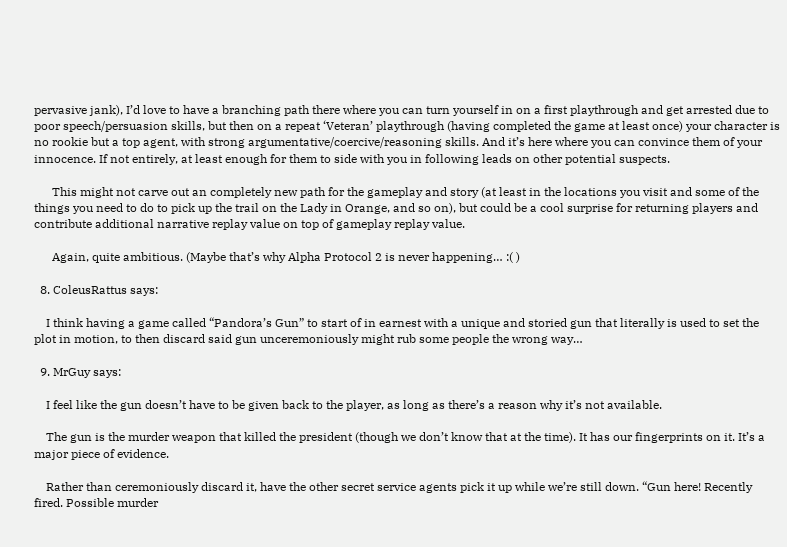pervasive jank), I’d love to have a branching path there where you can turn yourself in on a first playthrough and get arrested due to poor speech/persuasion skills, but then on a repeat ‘Veteran’ playthrough (having completed the game at least once) your character is no rookie but a top agent, with strong argumentative/coercive/reasoning skills. And it’s here where you can convince them of your innocence. If not entirely, at least enough for them to side with you in following leads on other potential suspects.

      This might not carve out an completely new path for the gameplay and story (at least in the locations you visit and some of the things you need to do to pick up the trail on the Lady in Orange, and so on), but could be a cool surprise for returning players and contribute additional narrative replay value on top of gameplay replay value.

      Again, quite ambitious. (Maybe that’s why Alpha Protocol 2 is never happening… :( )

  8. ColeusRattus says:

    I think having a game called “Pandora’s Gun” to start of in earnest with a unique and storied gun that literally is used to set the plot in motion, to then discard said gun unceremoniously might rub some people the wrong way…

  9. MrGuy says:

    I feel like the gun doesn’t have to be given back to the player, as long as there’s a reason why it’s not available.

    The gun is the murder weapon that killed the president (though we don’t know that at the time). It has our fingerprints on it. It’s a major piece of evidence.

    Rather than ceremoniously discard it, have the other secret service agents pick it up while we’re still down. “Gun here! Recently fired. Possible murder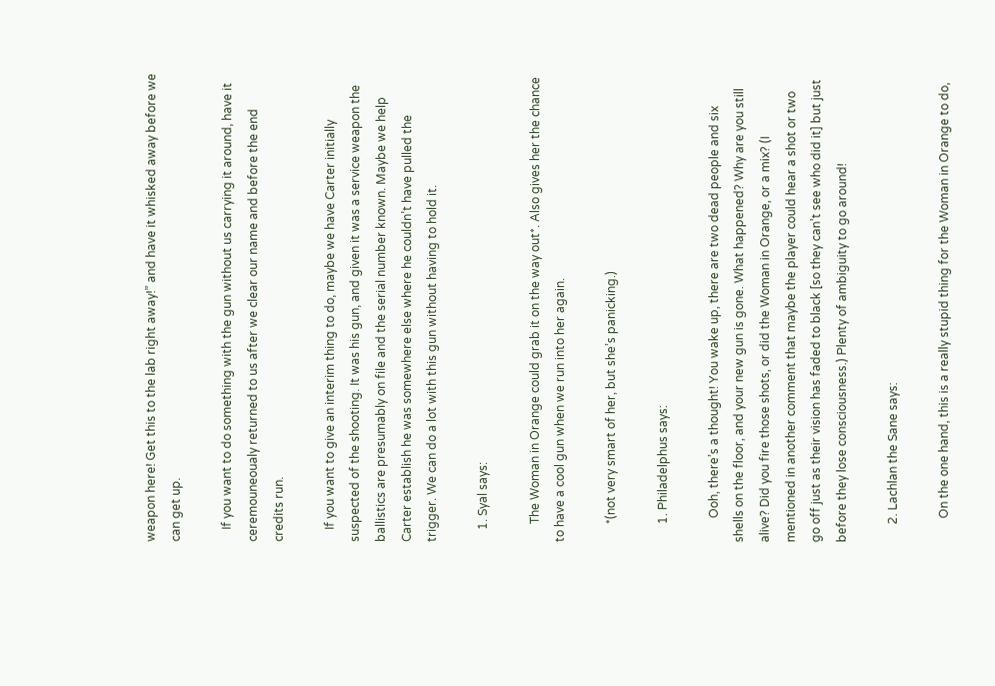weapon here! Get this to the lab right away!” and have it whisked away before we can get up.

    If you want to do something with the gun without us carrying it around, have it ceremouneoualy returned to us after we clear our name and before the end credits run.

    If you want to give an interim thing to do, maybe we have Carter initially suspected of the shooting. It was his gun, and given it was a service weapon the ballistics are presumably on file and the serial number known. Maybe we help Carter establish he was somewhere else where he couldn’t have pulled the trigger. We can do a lot with this gun without having to hold it.

    1. Syal says:

      The Woman in Orange could grab it on the way out*. Also gives her the chance to have a cool gun when we run into her again.

      *(not very smart of her, but she’s panicking.)

      1. Philadelphus says:

        Ooh, there’s a thought! You wake up, there are two dead people and six shells on the floor, and your new gun is gone. What happened? Why are you still alive? Did you fire those shots, or did the Woman in Orange, or a mix? (I mentioned in another comment that maybe the player could hear a shot or two go off just as their vision has faded to black [so they can’t see who did it] but just before they lose consciousness.) Plenty of ambiguity to go around!

      2. Lachlan the Sane says:

        On the one hand, this is a really stupid thing for the Woman in Orange to do,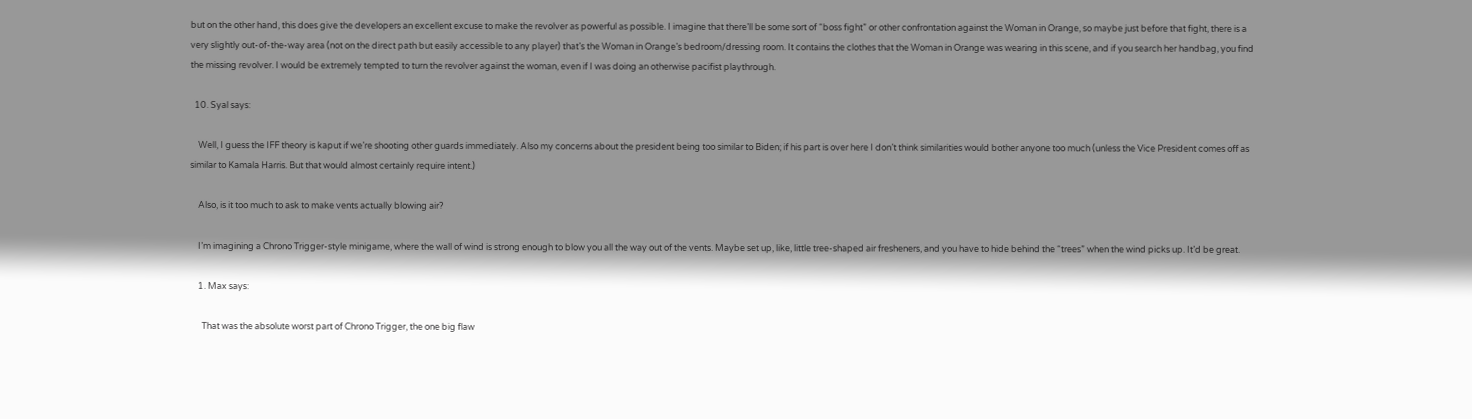but on the other hand, this does give the developers an excellent excuse to make the revolver as powerful as possible. I imagine that there’ll be some sort of “boss fight” or other confrontation against the Woman in Orange, so maybe just before that fight, there is a very slightly out-of-the-way area (not on the direct path but easily accessible to any player) that’s the Woman in Orange’s bedroom/dressing room. It contains the clothes that the Woman in Orange was wearing in this scene, and if you search her handbag, you find the missing revolver. I would be extremely tempted to turn the revolver against the woman, even if I was doing an otherwise pacifist playthrough.

  10. Syal says:

    Well, I guess the IFF theory is kaput if we’re shooting other guards immediately. Also my concerns about the president being too similar to Biden; if his part is over here I don’t think similarities would bother anyone too much (unless the Vice President comes off as similar to Kamala Harris. But that would almost certainly require intent.)

    Also, is it too much to ask to make vents actually blowing air?

    I’m imagining a Chrono Trigger-style minigame, where the wall of wind is strong enough to blow you all the way out of the vents. Maybe set up, like, little tree-shaped air fresheners, and you have to hide behind the “trees” when the wind picks up. It’d be great.

    1. Max says:

      That was the absolute worst part of Chrono Trigger, the one big flaw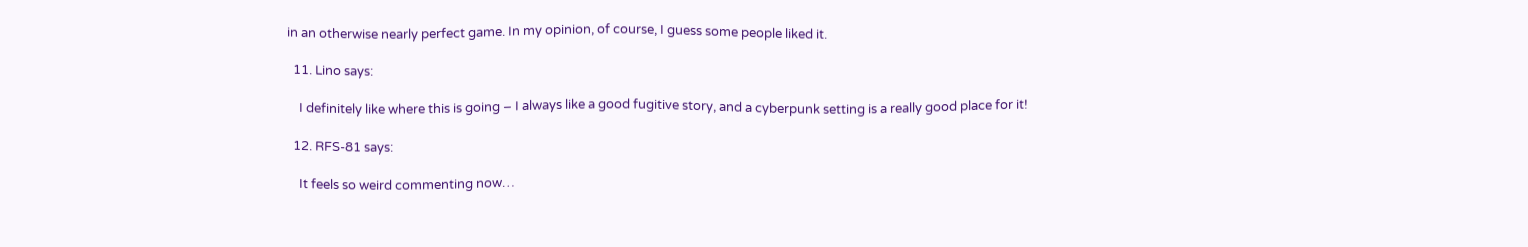in an otherwise nearly perfect game. In my opinion, of course, I guess some people liked it.

  11. Lino says:

    I definitely like where this is going – I always like a good fugitive story, and a cyberpunk setting is a really good place for it!

  12. RFS-81 says:

    It feels so weird commenting now…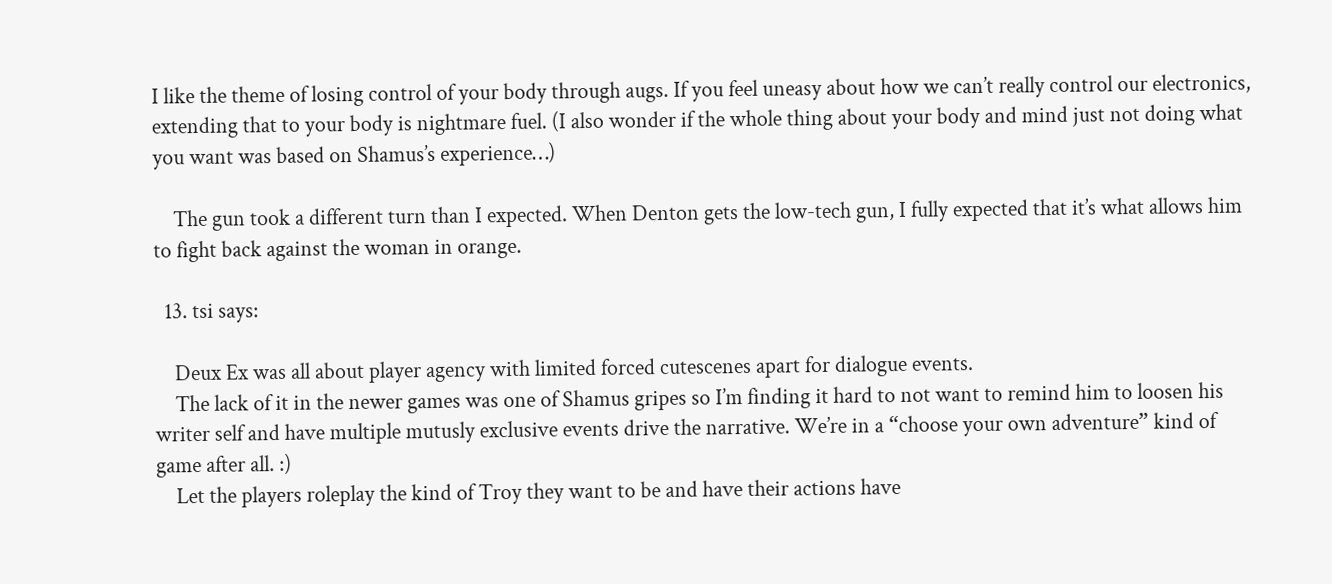I like the theme of losing control of your body through augs. If you feel uneasy about how we can’t really control our electronics, extending that to your body is nightmare fuel. (I also wonder if the whole thing about your body and mind just not doing what you want was based on Shamus’s experience…)

    The gun took a different turn than I expected. When Denton gets the low-tech gun, I fully expected that it’s what allows him to fight back against the woman in orange.

  13. tsi says:

    Deux Ex was all about player agency with limited forced cutescenes apart for dialogue events.
    The lack of it in the newer games was one of Shamus gripes so I’m finding it hard to not want to remind him to loosen his writer self and have multiple mutusly exclusive events drive the narrative. We’re in a “choose your own adventure” kind of game after all. :)
    Let the players roleplay the kind of Troy they want to be and have their actions have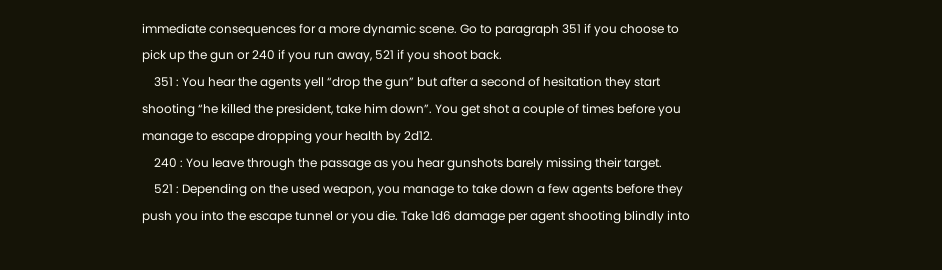immediate consequences for a more dynamic scene. Go to paragraph 351 if you choose to pick up the gun or 240 if you run away, 521 if you shoot back.
    351 : You hear the agents yell “drop the gun” but after a second of hesitation they start shooting “he killed the president, take him down”. You get shot a couple of times before you manage to escape dropping your health by 2d12.
    240 : You leave through the passage as you hear gunshots barely missing their target.
    521 : Depending on the used weapon, you manage to take down a few agents before they push you into the escape tunnel or you die. Take 1d6 damage per agent shooting blindly into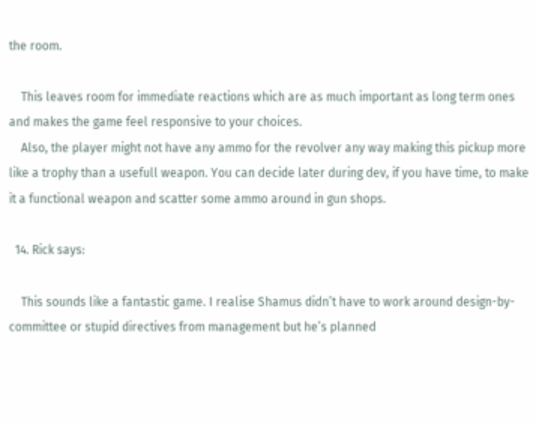the room.

    This leaves room for immediate reactions which are as much important as long term ones and makes the game feel responsive to your choices.
    Also, the player might not have any ammo for the revolver any way making this pickup more like a trophy than a usefull weapon. You can decide later during dev, if you have time, to make it a functional weapon and scatter some ammo around in gun shops.

  14. Rick says:

    This sounds like a fantastic game. I realise Shamus didn’t have to work around design-by-committee or stupid directives from management but he’s planned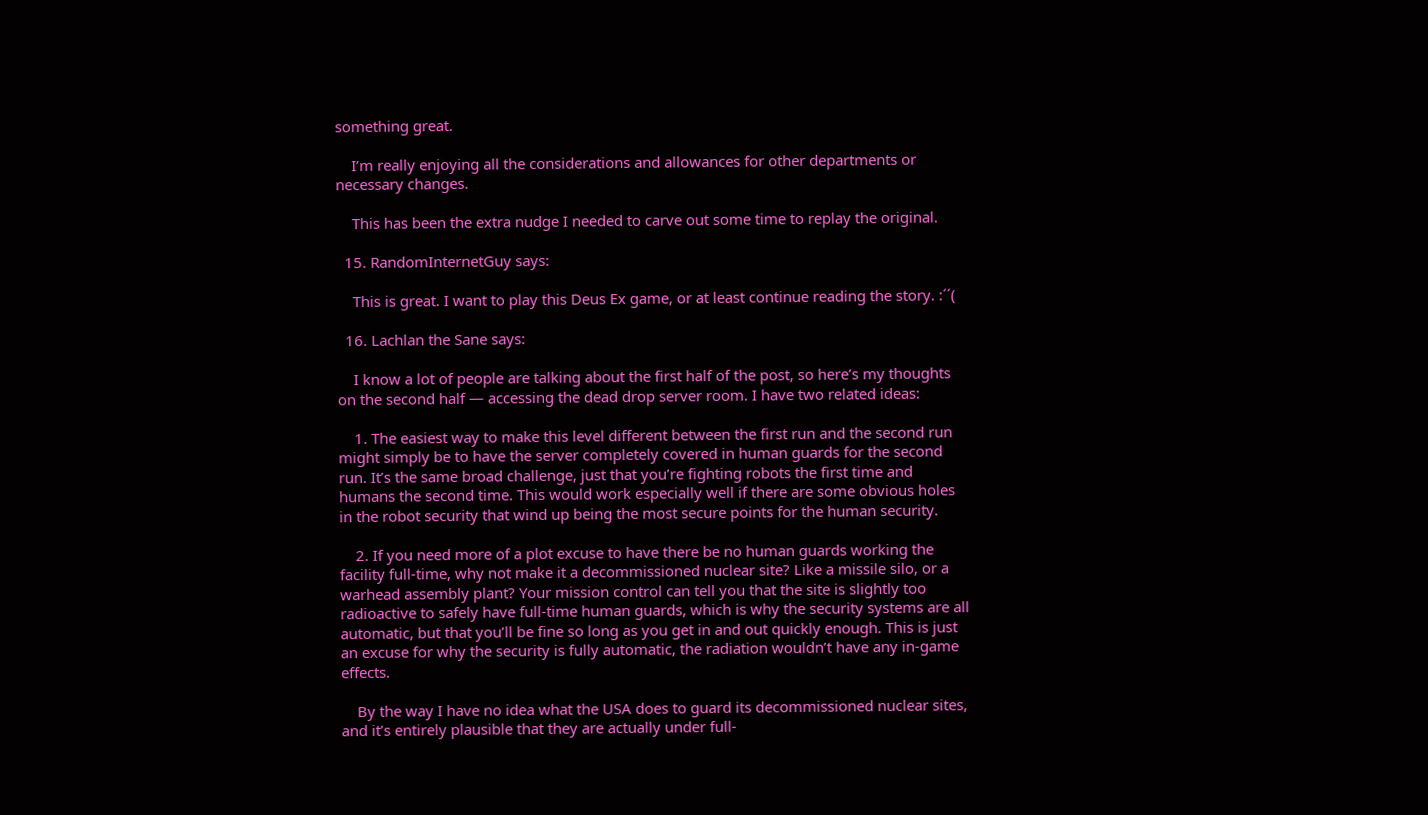something great.

    I’m really enjoying all the considerations and allowances for other departments or necessary changes.

    This has been the extra nudge I needed to carve out some time to replay the original.

  15. RandomInternetGuy says:

    This is great. I want to play this Deus Ex game, or at least continue reading the story. :´´(

  16. Lachlan the Sane says:

    I know a lot of people are talking about the first half of the post, so here’s my thoughts on the second half — accessing the dead drop server room. I have two related ideas:

    1. The easiest way to make this level different between the first run and the second run might simply be to have the server completely covered in human guards for the second run. It’s the same broad challenge, just that you’re fighting robots the first time and humans the second time. This would work especially well if there are some obvious holes in the robot security that wind up being the most secure points for the human security.

    2. If you need more of a plot excuse to have there be no human guards working the facility full-time, why not make it a decommissioned nuclear site? Like a missile silo, or a warhead assembly plant? Your mission control can tell you that the site is slightly too radioactive to safely have full-time human guards, which is why the security systems are all automatic, but that you’ll be fine so long as you get in and out quickly enough. This is just an excuse for why the security is fully automatic, the radiation wouldn’t have any in-game effects.

    By the way I have no idea what the USA does to guard its decommissioned nuclear sites, and it’s entirely plausible that they are actually under full-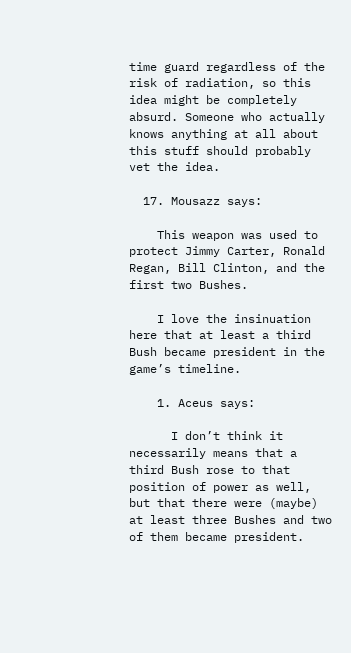time guard regardless of the risk of radiation, so this idea might be completely absurd. Someone who actually knows anything at all about this stuff should probably vet the idea.

  17. Mousazz says:

    This weapon was used to protect Jimmy Carter, Ronald Regan, Bill Clinton, and the first two Bushes.

    I love the insinuation here that at least a third Bush became president in the game’s timeline.

    1. Aceus says:

      I don’t think it necessarily means that a third Bush rose to that position of power as well, but that there were (maybe) at least three Bushes and two of them became president.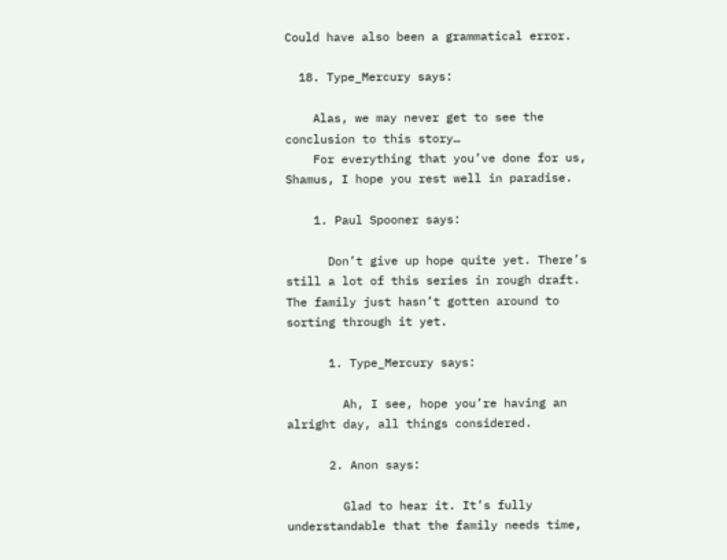Could have also been a grammatical error.

  18. Type_Mercury says:

    Alas, we may never get to see the conclusion to this story…
    For everything that you’ve done for us, Shamus, I hope you rest well in paradise.

    1. Paul Spooner says:

      Don’t give up hope quite yet. There’s still a lot of this series in rough draft. The family just hasn’t gotten around to sorting through it yet.

      1. Type_Mercury says:

        Ah, I see, hope you’re having an alright day, all things considered.

      2. Anon says:

        Glad to hear it. It’s fully understandable that the family needs time,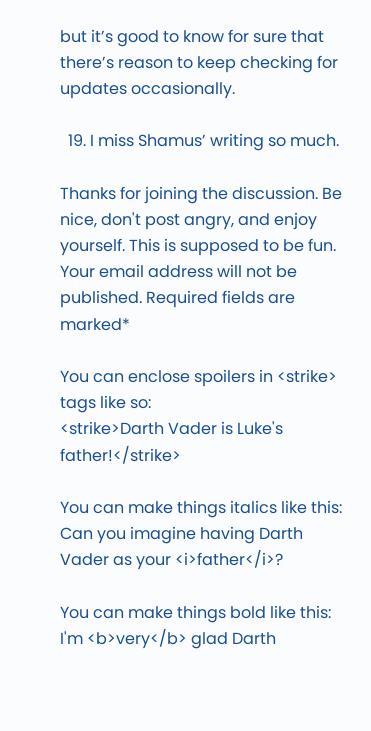but it’s good to know for sure that there’s reason to keep checking for updates occasionally.

  19. I miss Shamus’ writing so much.

Thanks for joining the discussion. Be nice, don't post angry, and enjoy yourself. This is supposed to be fun. Your email address will not be published. Required fields are marked*

You can enclose spoilers in <strike> tags like so:
<strike>Darth Vader is Luke's father!</strike>

You can make things italics like this:
Can you imagine having Darth Vader as your <i>father</i>?

You can make things bold like this:
I'm <b>very</b> glad Darth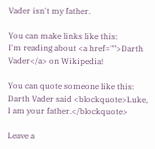Vader isn't my father.

You can make links like this:
I'm reading about <a href="">Darth Vader</a> on Wikipedia!

You can quote someone like this:
Darth Vader said <blockquote>Luke, I am your father.</blockquote>

Leave a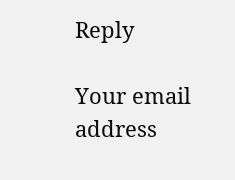Reply

Your email address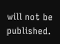will not be published.